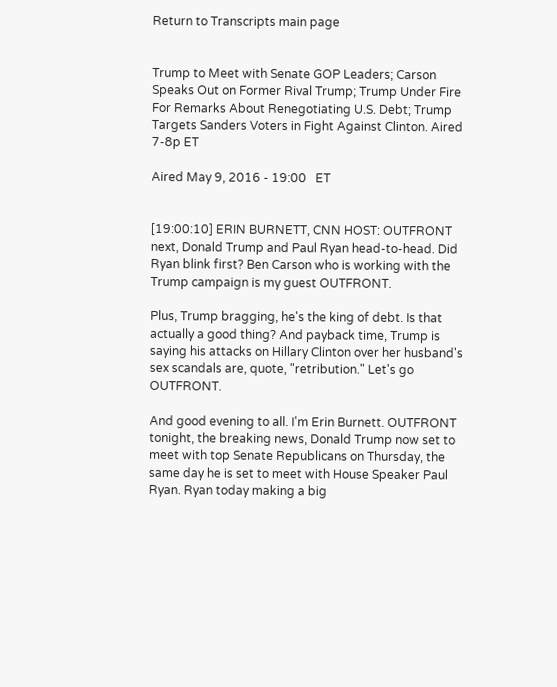Return to Transcripts main page


Trump to Meet with Senate GOP Leaders; Carson Speaks Out on Former Rival Trump; Trump Under Fire For Remarks About Renegotiating U.S. Debt; Trump Targets Sanders Voters in Fight Against Clinton. Aired 7-8p ET

Aired May 9, 2016 - 19:00   ET


[19:00:10] ERIN BURNETT, CNN HOST: OUTFRONT next, Donald Trump and Paul Ryan head-to-head. Did Ryan blink first? Ben Carson who is working with the Trump campaign is my guest OUTFRONT.

Plus, Trump bragging, he's the king of debt. Is that actually a good thing? And payback time, Trump is saying his attacks on Hillary Clinton over her husband's sex scandals are, quote, "retribution." Let's go OUTFRONT.

And good evening to all. I'm Erin Burnett. OUTFRONT tonight, the breaking news, Donald Trump now set to meet with top Senate Republicans on Thursday, the same day he is set to meet with House Speaker Paul Ryan. Ryan today making a big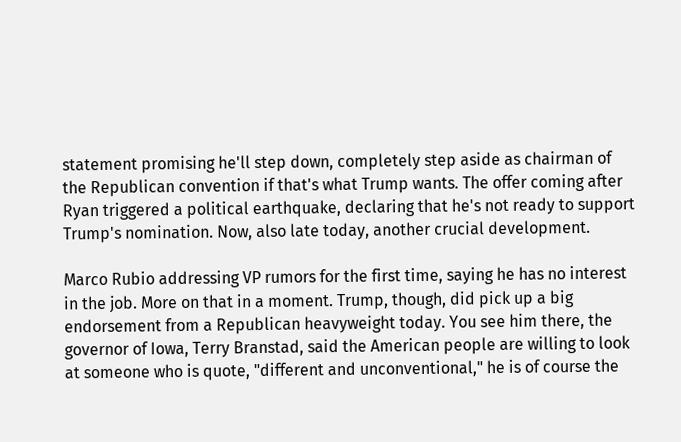statement promising he'll step down, completely step aside as chairman of the Republican convention if that's what Trump wants. The offer coming after Ryan triggered a political earthquake, declaring that he's not ready to support Trump's nomination. Now, also late today, another crucial development.

Marco Rubio addressing VP rumors for the first time, saying he has no interest in the job. More on that in a moment. Trump, though, did pick up a big endorsement from a Republican heavyweight today. You see him there, the governor of Iowa, Terry Branstad, said the American people are willing to look at someone who is quote, "different and unconventional," he is of course the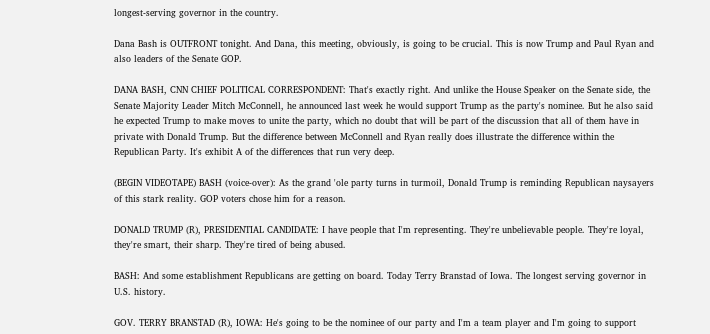longest-serving governor in the country.

Dana Bash is OUTFRONT tonight. And Dana, this meeting, obviously, is going to be crucial. This is now Trump and Paul Ryan and also leaders of the Senate GOP.

DANA BASH, CNN CHIEF POLITICAL CORRESPONDENT: That's exactly right. And unlike the House Speaker on the Senate side, the Senate Majority Leader Mitch McConnell, he announced last week he would support Trump as the party's nominee. But he also said he expected Trump to make moves to unite the party, which no doubt that will be part of the discussion that all of them have in private with Donald Trump. But the difference between McConnell and Ryan really does illustrate the difference within the Republican Party. It's exhibit A of the differences that run very deep.

(BEGIN VIDEOTAPE) BASH (voice-over): As the grand 'ole party turns in turmoil, Donald Trump is reminding Republican naysayers of this stark reality. GOP voters chose him for a reason.

DONALD TRUMP (R), PRESIDENTIAL CANDIDATE: I have people that I'm representing. They're unbelievable people. They're loyal, they're smart, their sharp. They're tired of being abused.

BASH: And some establishment Republicans are getting on board. Today Terry Branstad of Iowa. The longest serving governor in U.S. history.

GOV. TERRY BRANSTAD (R), IOWA: He's going to be the nominee of our party and I'm a team player and I'm going to support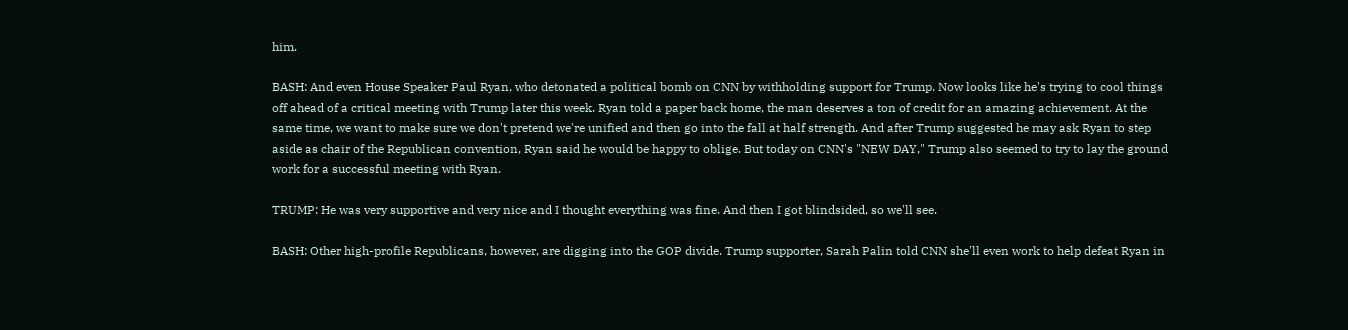him.

BASH: And even House Speaker Paul Ryan, who detonated a political bomb on CNN by withholding support for Trump. Now looks like he's trying to cool things off ahead of a critical meeting with Trump later this week. Ryan told a paper back home, the man deserves a ton of credit for an amazing achievement. At the same time, we want to make sure we don't pretend we're unified and then go into the fall at half strength. And after Trump suggested he may ask Ryan to step aside as chair of the Republican convention, Ryan said he would be happy to oblige. But today on CNN's "NEW DAY," Trump also seemed to try to lay the ground work for a successful meeting with Ryan.

TRUMP: He was very supportive and very nice and I thought everything was fine. And then I got blindsided, so we'll see.

BASH: Other high-profile Republicans, however, are digging into the GOP divide. Trump supporter, Sarah Palin told CNN she'll even work to help defeat Ryan in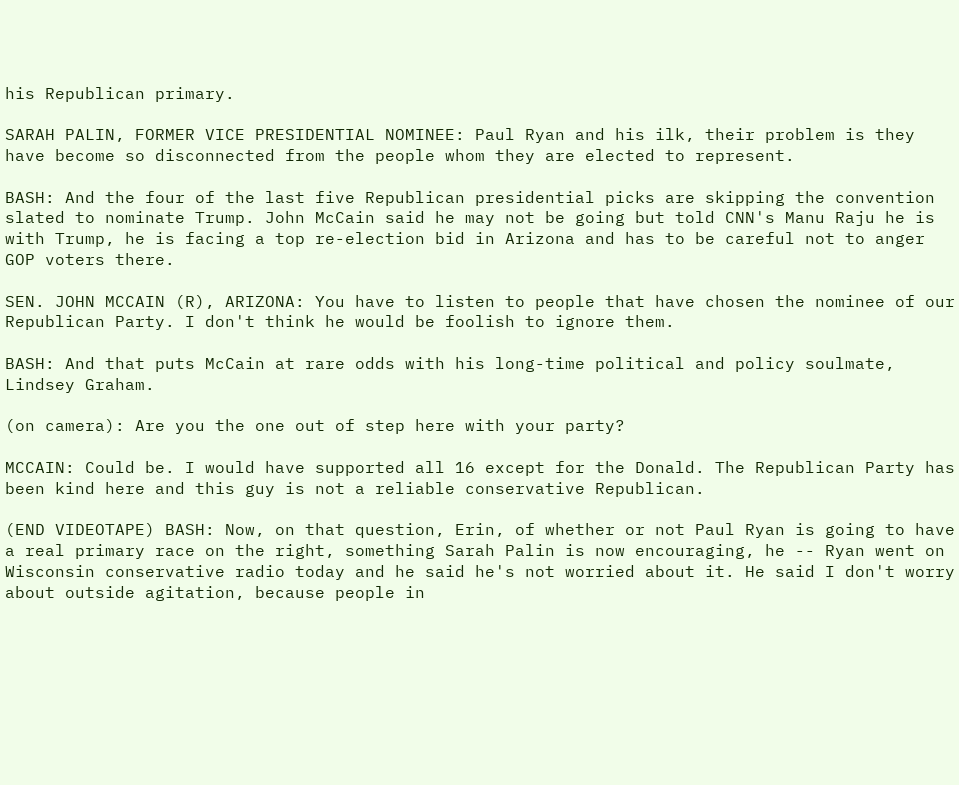his Republican primary.

SARAH PALIN, FORMER VICE PRESIDENTIAL NOMINEE: Paul Ryan and his ilk, their problem is they have become so disconnected from the people whom they are elected to represent.

BASH: And the four of the last five Republican presidential picks are skipping the convention slated to nominate Trump. John McCain said he may not be going but told CNN's Manu Raju he is with Trump, he is facing a top re-election bid in Arizona and has to be careful not to anger GOP voters there.

SEN. JOHN MCCAIN (R), ARIZONA: You have to listen to people that have chosen the nominee of our Republican Party. I don't think he would be foolish to ignore them.

BASH: And that puts McCain at rare odds with his long-time political and policy soulmate, Lindsey Graham.

(on camera): Are you the one out of step here with your party?

MCCAIN: Could be. I would have supported all 16 except for the Donald. The Republican Party has been kind here and this guy is not a reliable conservative Republican.

(END VIDEOTAPE) BASH: Now, on that question, Erin, of whether or not Paul Ryan is going to have a real primary race on the right, something Sarah Palin is now encouraging, he -- Ryan went on Wisconsin conservative radio today and he said he's not worried about it. He said I don't worry about outside agitation, because people in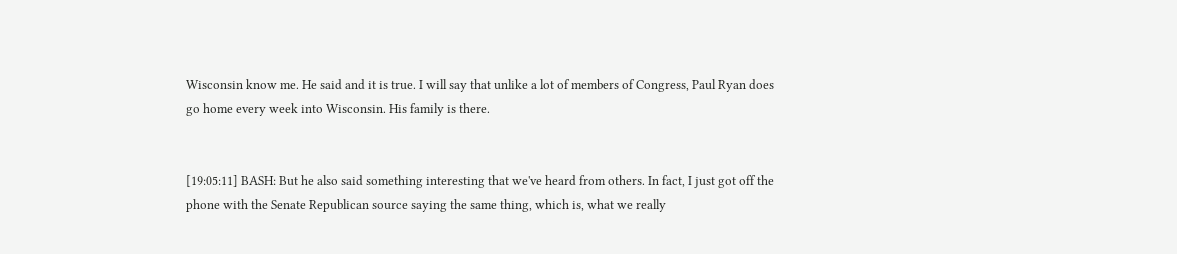Wisconsin know me. He said and it is true. I will say that unlike a lot of members of Congress, Paul Ryan does go home every week into Wisconsin. His family is there.


[19:05:11] BASH: But he also said something interesting that we've heard from others. In fact, I just got off the phone with the Senate Republican source saying the same thing, which is, what we really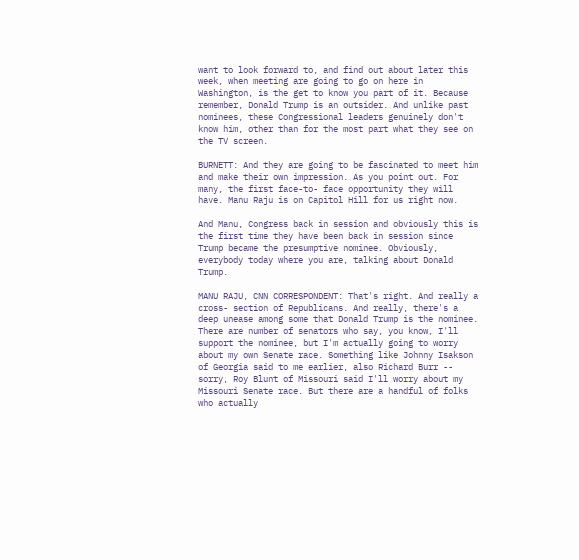want to look forward to, and find out about later this week, when meeting are going to go on here in Washington, is the get to know you part of it. Because remember, Donald Trump is an outsider. And unlike past nominees, these Congressional leaders genuinely don't know him, other than for the most part what they see on the TV screen.

BURNETT: And they are going to be fascinated to meet him and make their own impression. As you point out. For many, the first face-to- face opportunity they will have. Manu Raju is on Capitol Hill for us right now.

And Manu, Congress back in session and obviously this is the first time they have been back in session since Trump became the presumptive nominee. Obviously, everybody today where you are, talking about Donald Trump.

MANU RAJU, CNN CORRESPONDENT: That's right. And really a cross- section of Republicans. And really, there's a deep unease among some that Donald Trump is the nominee. There are number of senators who say, you know, I'll support the nominee, but I'm actually going to worry about my own Senate race. Something like Johnny Isakson of Georgia said to me earlier, also Richard Burr -- sorry, Roy Blunt of Missouri said I'll worry about my Missouri Senate race. But there are a handful of folks who actually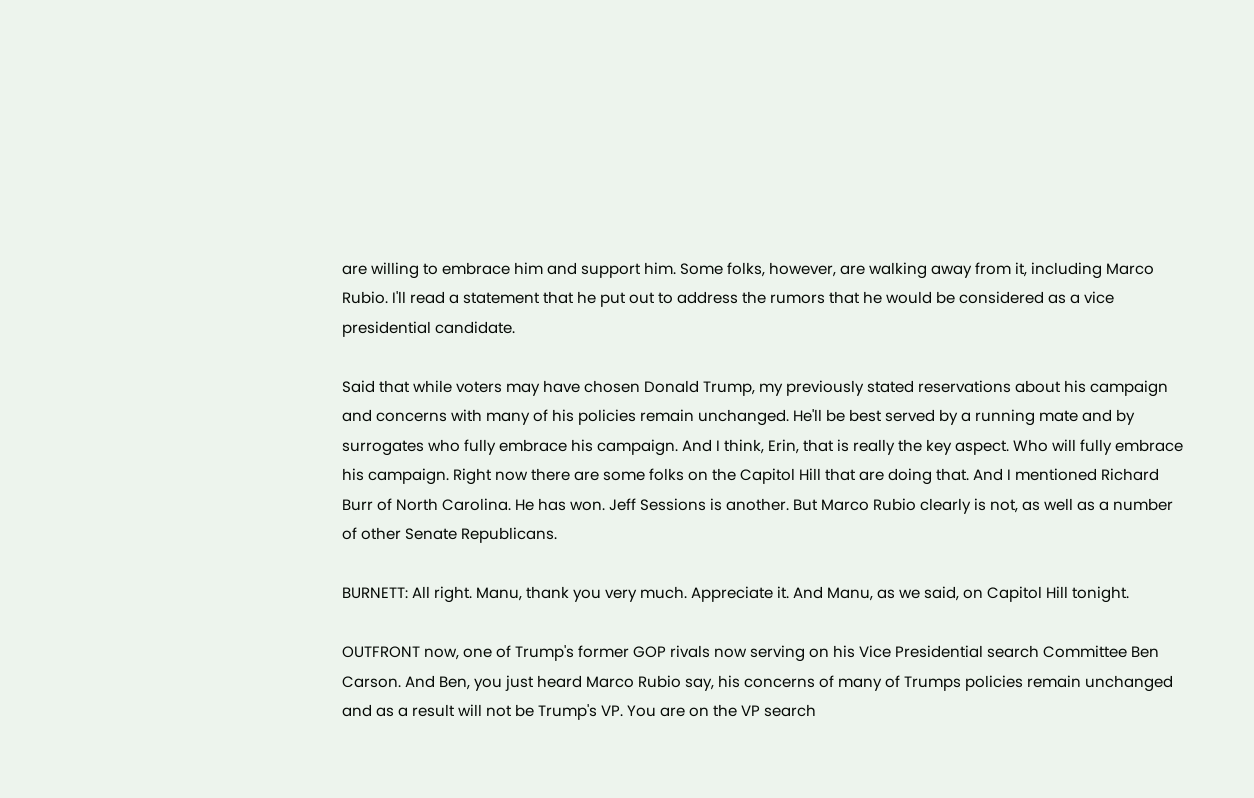are willing to embrace him and support him. Some folks, however, are walking away from it, including Marco Rubio. I'll read a statement that he put out to address the rumors that he would be considered as a vice presidential candidate.

Said that while voters may have chosen Donald Trump, my previously stated reservations about his campaign and concerns with many of his policies remain unchanged. He'll be best served by a running mate and by surrogates who fully embrace his campaign. And I think, Erin, that is really the key aspect. Who will fully embrace his campaign. Right now there are some folks on the Capitol Hill that are doing that. And I mentioned Richard Burr of North Carolina. He has won. Jeff Sessions is another. But Marco Rubio clearly is not, as well as a number of other Senate Republicans.

BURNETT: All right. Manu, thank you very much. Appreciate it. And Manu, as we said, on Capitol Hill tonight.

OUTFRONT now, one of Trump's former GOP rivals now serving on his Vice Presidential search Committee Ben Carson. And Ben, you just heard Marco Rubio say, his concerns of many of Trumps policies remain unchanged and as a result will not be Trump's VP. You are on the VP search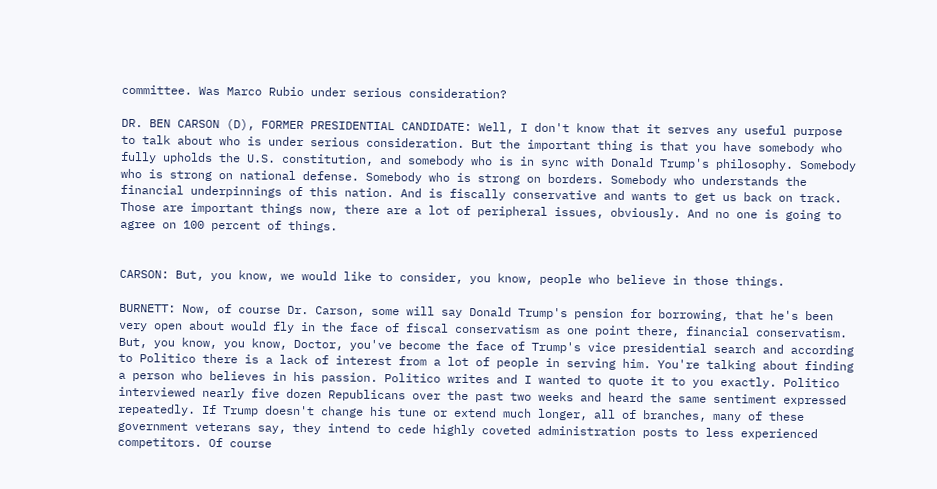committee. Was Marco Rubio under serious consideration?

DR. BEN CARSON (D), FORMER PRESIDENTIAL CANDIDATE: Well, I don't know that it serves any useful purpose to talk about who is under serious consideration. But the important thing is that you have somebody who fully upholds the U.S. constitution, and somebody who is in sync with Donald Trump's philosophy. Somebody who is strong on national defense. Somebody who is strong on borders. Somebody who understands the financial underpinnings of this nation. And is fiscally conservative and wants to get us back on track. Those are important things now, there are a lot of peripheral issues, obviously. And no one is going to agree on 100 percent of things.


CARSON: But, you know, we would like to consider, you know, people who believe in those things.

BURNETT: Now, of course Dr. Carson, some will say Donald Trump's pension for borrowing, that he's been very open about would fly in the face of fiscal conservatism as one point there, financial conservatism. But, you know, you know, Doctor, you've become the face of Trump's vice presidential search and according to Politico there is a lack of interest from a lot of people in serving him. You're talking about finding a person who believes in his passion. Politico writes and I wanted to quote it to you exactly. Politico interviewed nearly five dozen Republicans over the past two weeks and heard the same sentiment expressed repeatedly. If Trump doesn't change his tune or extend much longer, all of branches, many of these government veterans say, they intend to cede highly coveted administration posts to less experienced competitors. Of course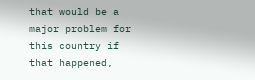that would be a major problem for this country if that happened,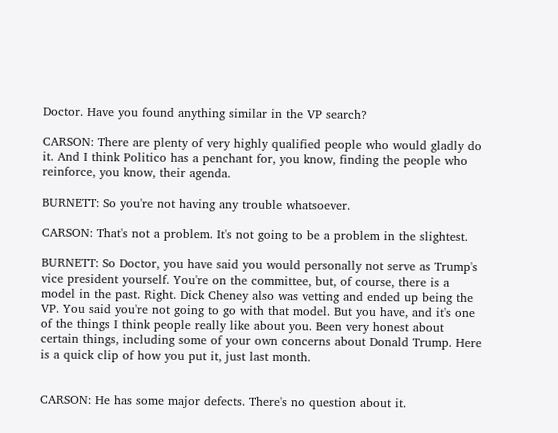Doctor. Have you found anything similar in the VP search?

CARSON: There are plenty of very highly qualified people who would gladly do it. And I think Politico has a penchant for, you know, finding the people who reinforce, you know, their agenda.

BURNETT: So you're not having any trouble whatsoever.

CARSON: That's not a problem. It's not going to be a problem in the slightest.

BURNETT: So Doctor, you have said you would personally not serve as Trump's vice president yourself. You're on the committee, but, of course, there is a model in the past. Right. Dick Cheney also was vetting and ended up being the VP. You said you're not going to go with that model. But you have, and it's one of the things I think people really like about you. Been very honest about certain things, including some of your own concerns about Donald Trump. Here is a quick clip of how you put it, just last month.


CARSON: He has some major defects. There's no question about it.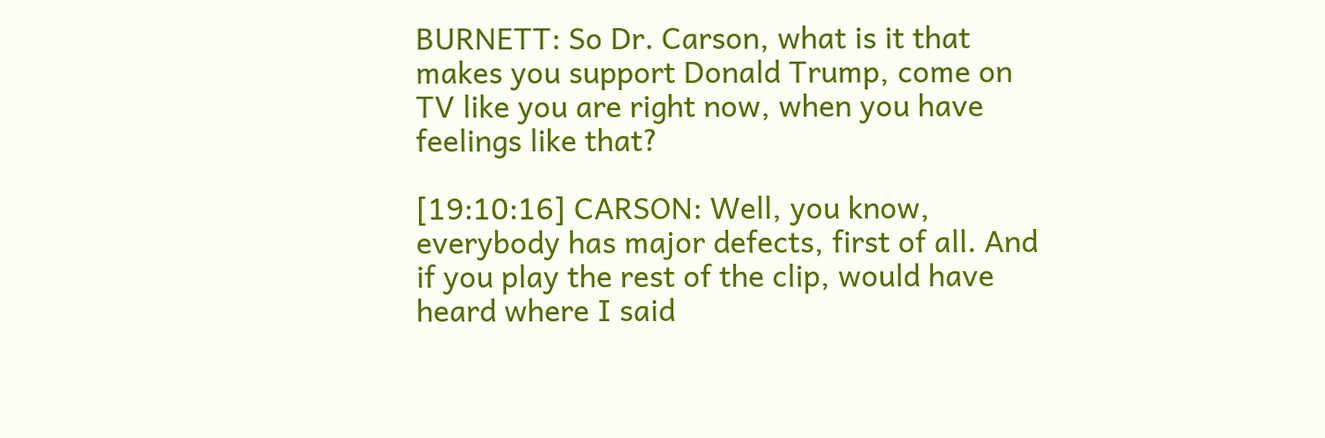BURNETT: So Dr. Carson, what is it that makes you support Donald Trump, come on TV like you are right now, when you have feelings like that?

[19:10:16] CARSON: Well, you know, everybody has major defects, first of all. And if you play the rest of the clip, would have heard where I said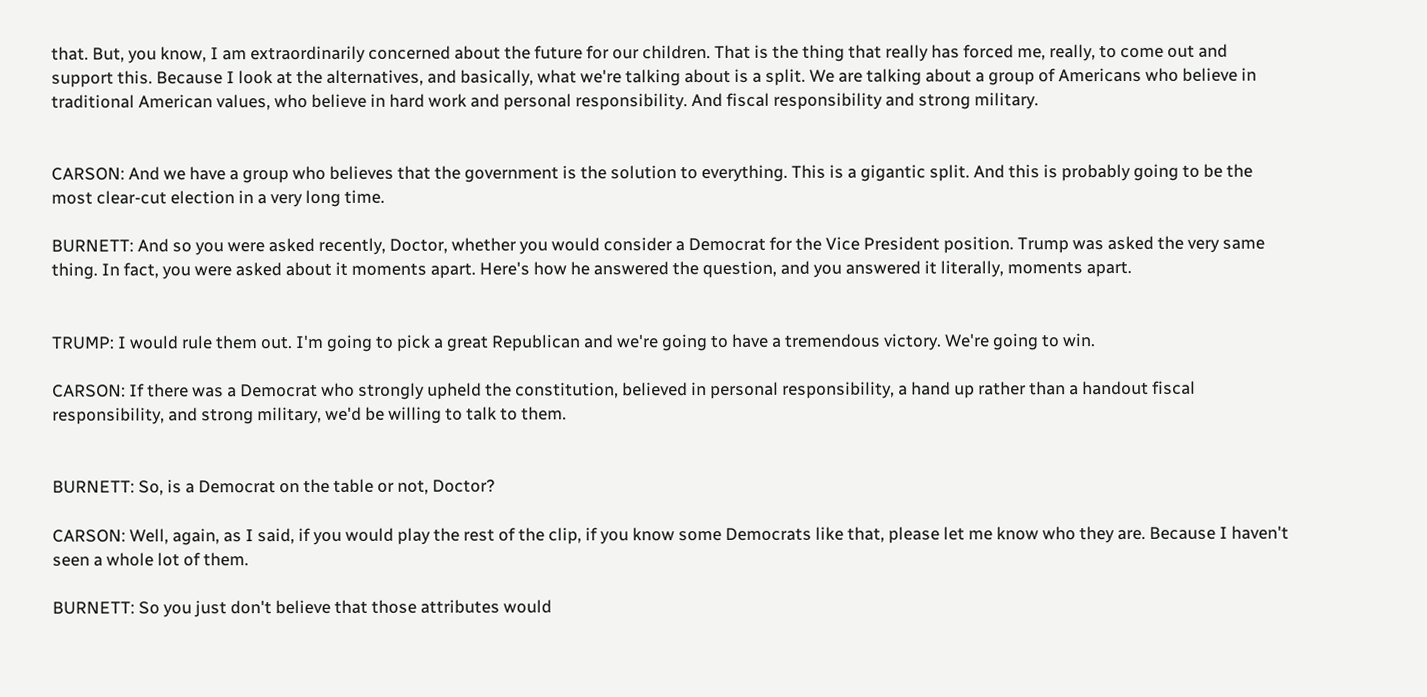that. But, you know, I am extraordinarily concerned about the future for our children. That is the thing that really has forced me, really, to come out and support this. Because I look at the alternatives, and basically, what we're talking about is a split. We are talking about a group of Americans who believe in traditional American values, who believe in hard work and personal responsibility. And fiscal responsibility and strong military.


CARSON: And we have a group who believes that the government is the solution to everything. This is a gigantic split. And this is probably going to be the most clear-cut election in a very long time.

BURNETT: And so you were asked recently, Doctor, whether you would consider a Democrat for the Vice President position. Trump was asked the very same thing. In fact, you were asked about it moments apart. Here's how he answered the question, and you answered it literally, moments apart.


TRUMP: I would rule them out. I'm going to pick a great Republican and we're going to have a tremendous victory. We're going to win.

CARSON: If there was a Democrat who strongly upheld the constitution, believed in personal responsibility, a hand up rather than a handout fiscal responsibility, and strong military, we'd be willing to talk to them.


BURNETT: So, is a Democrat on the table or not, Doctor?

CARSON: Well, again, as I said, if you would play the rest of the clip, if you know some Democrats like that, please let me know who they are. Because I haven't seen a whole lot of them.

BURNETT: So you just don't believe that those attributes would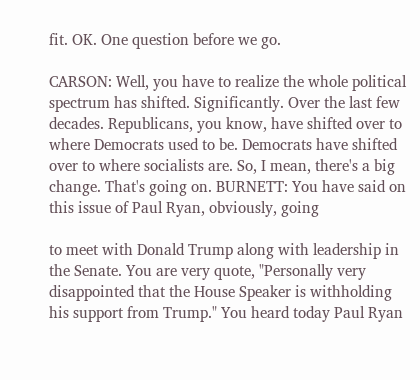fit. OK. One question before we go.

CARSON: Well, you have to realize the whole political spectrum has shifted. Significantly. Over the last few decades. Republicans, you know, have shifted over to where Democrats used to be. Democrats have shifted over to where socialists are. So, I mean, there's a big change. That's going on. BURNETT: You have said on this issue of Paul Ryan, obviously, going

to meet with Donald Trump along with leadership in the Senate. You are very quote, "Personally very disappointed that the House Speaker is withholding his support from Trump." You heard today Paul Ryan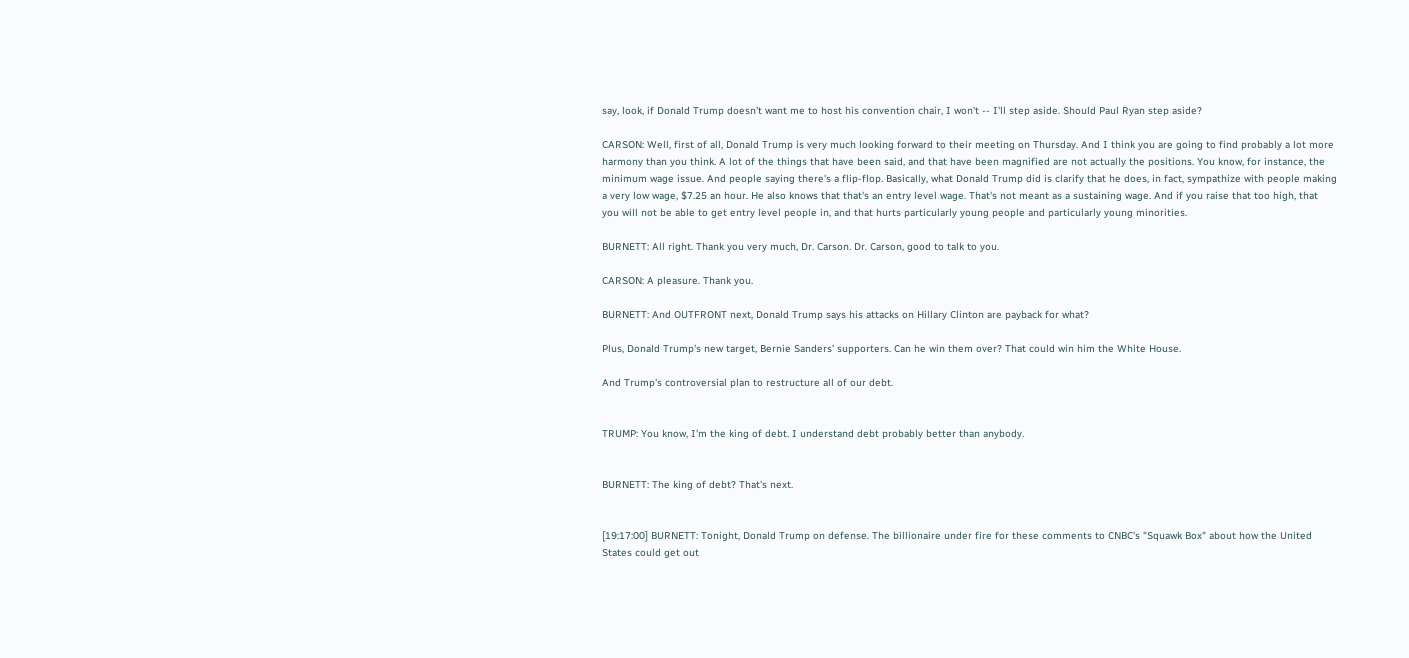say, look, if Donald Trump doesn't want me to host his convention chair, I won't -- I'll step aside. Should Paul Ryan step aside?

CARSON: Well, first of all, Donald Trump is very much looking forward to their meeting on Thursday. And I think you are going to find probably a lot more harmony than you think. A lot of the things that have been said, and that have been magnified are not actually the positions. You know, for instance, the minimum wage issue. And people saying there's a flip-flop. Basically, what Donald Trump did is clarify that he does, in fact, sympathize with people making a very low wage, $7.25 an hour. He also knows that that's an entry level wage. That's not meant as a sustaining wage. And if you raise that too high, that you will not be able to get entry level people in, and that hurts particularly young people and particularly young minorities.

BURNETT: All right. Thank you very much, Dr. Carson. Dr. Carson, good to talk to you.

CARSON: A pleasure. Thank you.

BURNETT: And OUTFRONT next, Donald Trump says his attacks on Hillary Clinton are payback for what?

Plus, Donald Trump's new target, Bernie Sanders' supporters. Can he win them over? That could win him the White House.

And Trump's controversial plan to restructure all of our debt.


TRUMP: You know, I'm the king of debt. I understand debt probably better than anybody.


BURNETT: The king of debt? That's next.


[19:17:00] BURNETT: Tonight, Donald Trump on defense. The billionaire under fire for these comments to CNBC's "Squawk Box" about how the United States could get out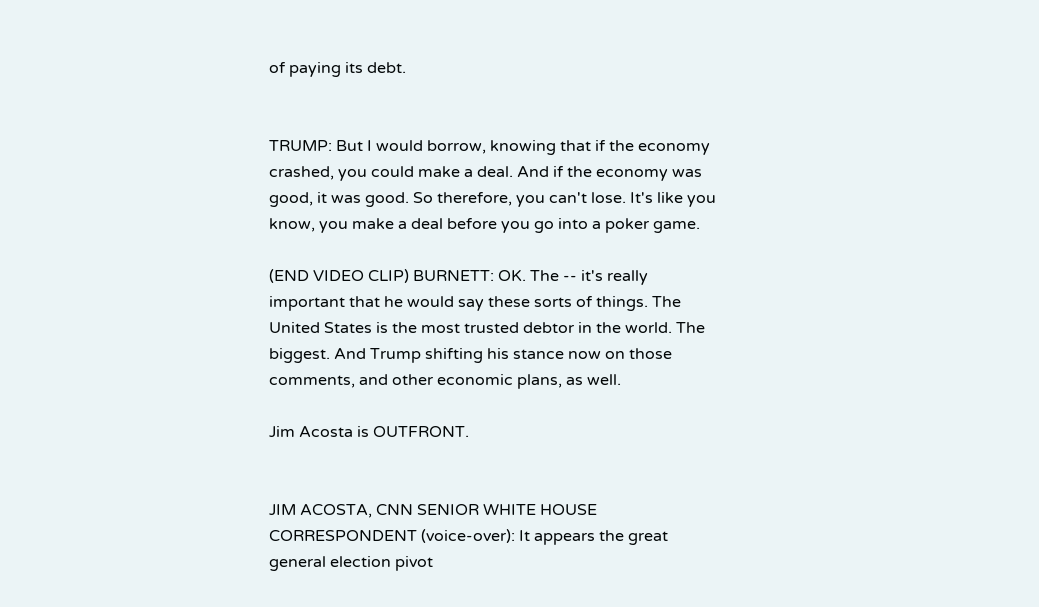of paying its debt.


TRUMP: But I would borrow, knowing that if the economy crashed, you could make a deal. And if the economy was good, it was good. So therefore, you can't lose. It's like you know, you make a deal before you go into a poker game.

(END VIDEO CLIP) BURNETT: OK. The -- it's really important that he would say these sorts of things. The United States is the most trusted debtor in the world. The biggest. And Trump shifting his stance now on those comments, and other economic plans, as well.

Jim Acosta is OUTFRONT.


JIM ACOSTA, CNN SENIOR WHITE HOUSE CORRESPONDENT (voice-over): It appears the great general election pivot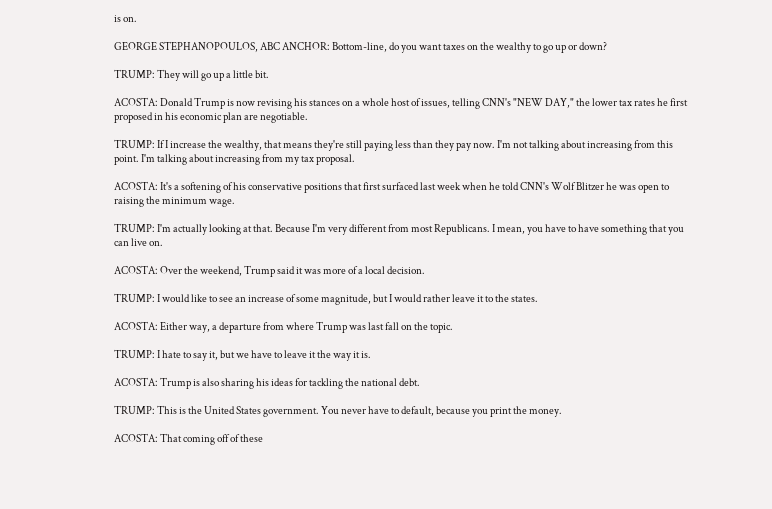is on.

GEORGE STEPHANOPOULOS, ABC ANCHOR: Bottom-line, do you want taxes on the wealthy to go up or down?

TRUMP: They will go up a little bit.

ACOSTA: Donald Trump is now revising his stances on a whole host of issues, telling CNN's "NEW DAY," the lower tax rates he first proposed in his economic plan are negotiable.

TRUMP: If I increase the wealthy, that means they're still paying less than they pay now. I'm not talking about increasing from this point. I'm talking about increasing from my tax proposal.

ACOSTA: It's a softening of his conservative positions that first surfaced last week when he told CNN's Wolf Blitzer he was open to raising the minimum wage.

TRUMP: I'm actually looking at that. Because I'm very different from most Republicans. I mean, you have to have something that you can live on.

ACOSTA: Over the weekend, Trump said it was more of a local decision.

TRUMP: I would like to see an increase of some magnitude, but I would rather leave it to the states.

ACOSTA: Either way, a departure from where Trump was last fall on the topic.

TRUMP: I hate to say it, but we have to leave it the way it is.

ACOSTA: Trump is also sharing his ideas for tackling the national debt.

TRUMP: This is the United States government. You never have to default, because you print the money.

ACOSTA: That coming off of these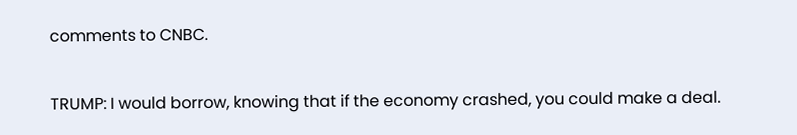comments to CNBC.

TRUMP: I would borrow, knowing that if the economy crashed, you could make a deal.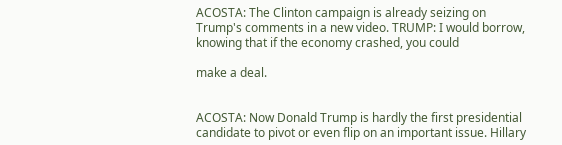ACOSTA: The Clinton campaign is already seizing on Trump's comments in a new video. TRUMP: I would borrow, knowing that if the economy crashed, you could

make a deal.


ACOSTA: Now Donald Trump is hardly the first presidential candidate to pivot or even flip on an important issue. Hillary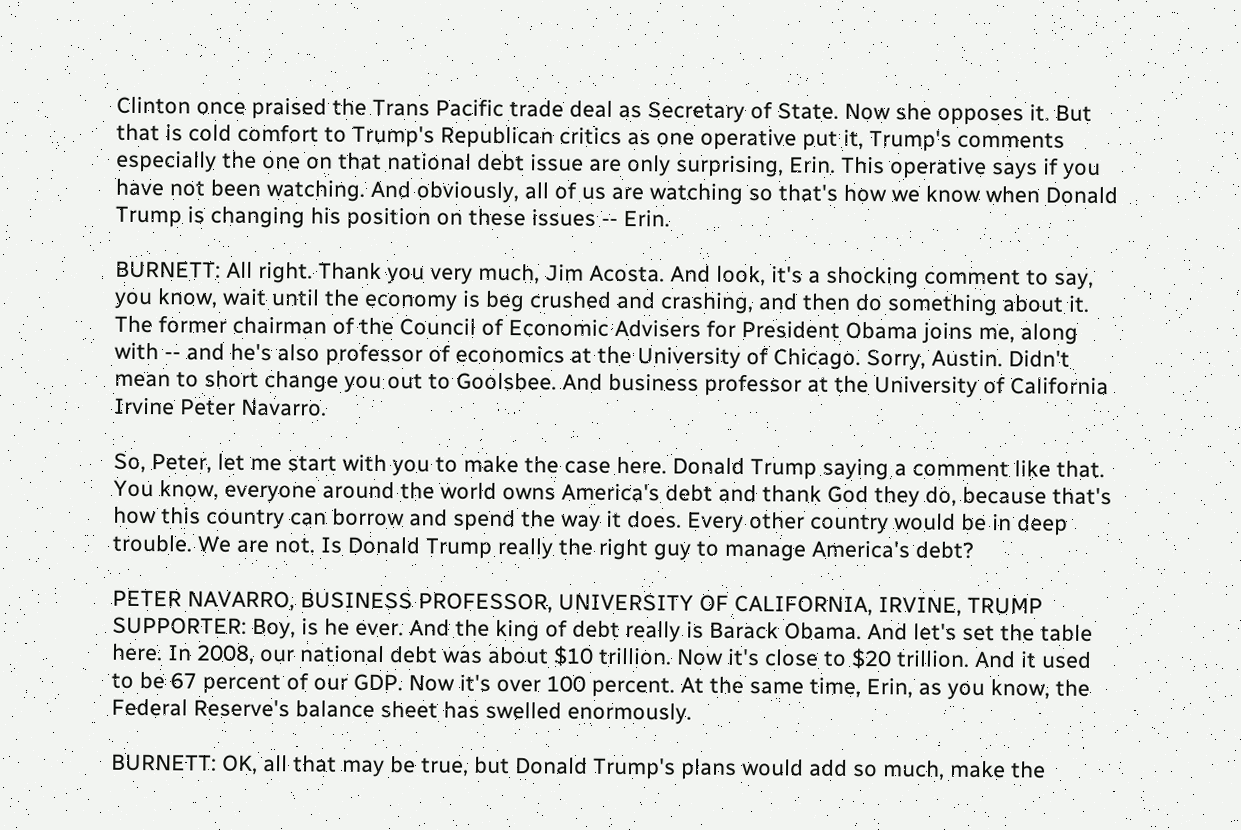Clinton once praised the Trans Pacific trade deal as Secretary of State. Now she opposes it. But that is cold comfort to Trump's Republican critics as one operative put it, Trump's comments especially the one on that national debt issue are only surprising, Erin. This operative says if you have not been watching. And obviously, all of us are watching so that's how we know when Donald Trump is changing his position on these issues -- Erin.

BURNETT: All right. Thank you very much, Jim Acosta. And look, it's a shocking comment to say, you know, wait until the economy is beg crushed and crashing, and then do something about it. The former chairman of the Council of Economic Advisers for President Obama joins me, along with -- and he's also professor of economics at the University of Chicago. Sorry, Austin. Didn't mean to short change you out to Goolsbee. And business professor at the University of California Irvine Peter Navarro.

So, Peter, let me start with you to make the case here. Donald Trump saying a comment like that. You know, everyone around the world owns America's debt and thank God they do, because that's how this country can borrow and spend the way it does. Every other country would be in deep trouble. We are not. Is Donald Trump really the right guy to manage America's debt?

PETER NAVARRO, BUSINESS PROFESSOR, UNIVERSITY OF CALIFORNIA, IRVINE, TRUMP SUPPORTER: Boy, is he ever. And the king of debt really is Barack Obama. And let's set the table here. In 2008, our national debt was about $10 trillion. Now it's close to $20 trillion. And it used to be 67 percent of our GDP. Now it's over 100 percent. At the same time, Erin, as you know, the Federal Reserve's balance sheet has swelled enormously.

BURNETT: OK, all that may be true, but Donald Trump's plans would add so much, make the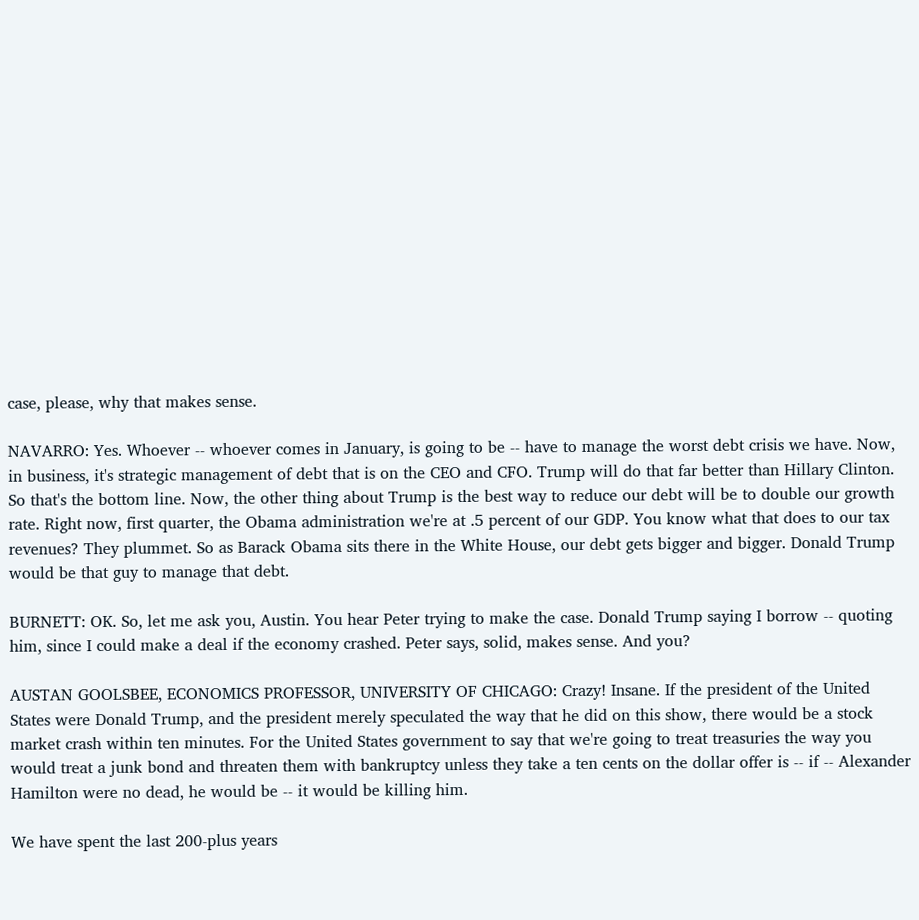case, please, why that makes sense.

NAVARRO: Yes. Whoever -- whoever comes in January, is going to be -- have to manage the worst debt crisis we have. Now, in business, it's strategic management of debt that is on the CEO and CFO. Trump will do that far better than Hillary Clinton. So that's the bottom line. Now, the other thing about Trump is the best way to reduce our debt will be to double our growth rate. Right now, first quarter, the Obama administration we're at .5 percent of our GDP. You know what that does to our tax revenues? They plummet. So as Barack Obama sits there in the White House, our debt gets bigger and bigger. Donald Trump would be that guy to manage that debt.

BURNETT: OK. So, let me ask you, Austin. You hear Peter trying to make the case. Donald Trump saying I borrow -- quoting him, since I could make a deal if the economy crashed. Peter says, solid, makes sense. And you?

AUSTAN GOOLSBEE, ECONOMICS PROFESSOR, UNIVERSITY OF CHICAGO: Crazy! Insane. If the president of the United States were Donald Trump, and the president merely speculated the way that he did on this show, there would be a stock market crash within ten minutes. For the United States government to say that we're going to treat treasuries the way you would treat a junk bond and threaten them with bankruptcy unless they take a ten cents on the dollar offer is -- if -- Alexander Hamilton were no dead, he would be -- it would be killing him.

We have spent the last 200-plus years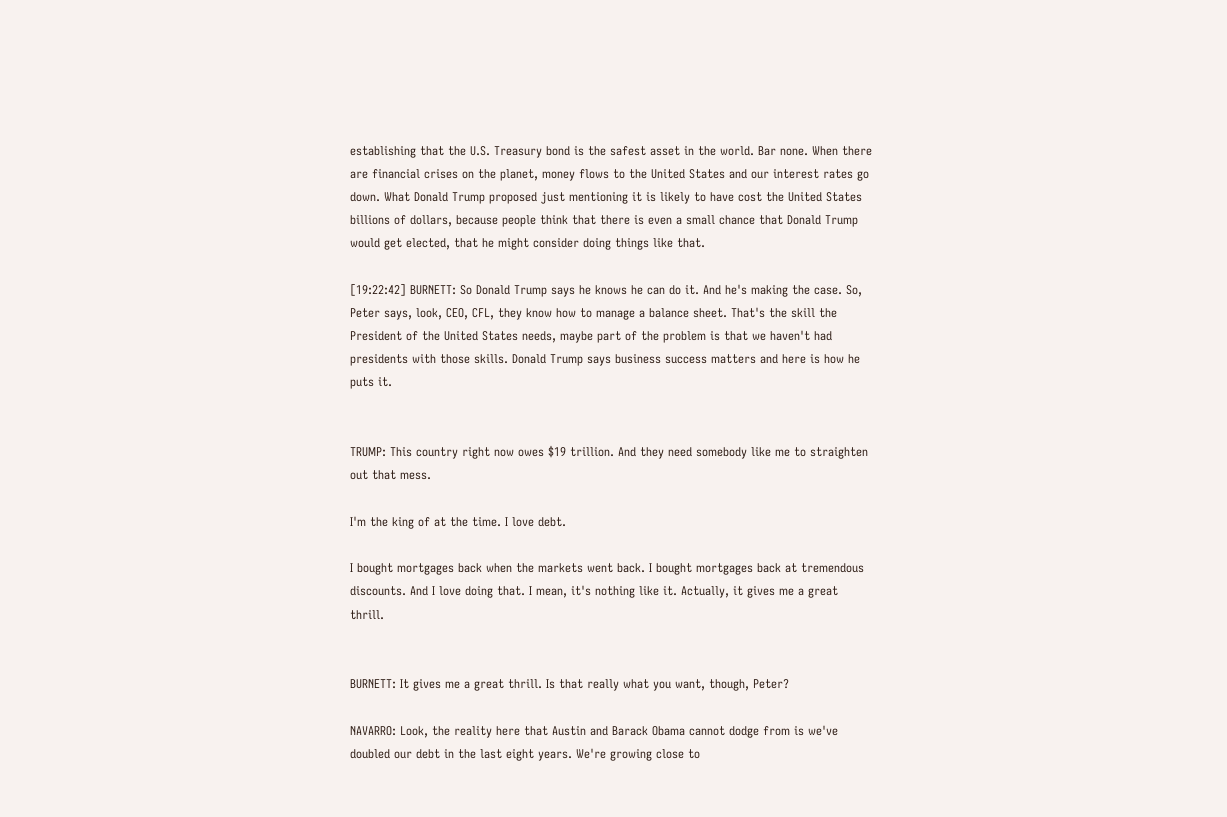establishing that the U.S. Treasury bond is the safest asset in the world. Bar none. When there are financial crises on the planet, money flows to the United States and our interest rates go down. What Donald Trump proposed just mentioning it is likely to have cost the United States billions of dollars, because people think that there is even a small chance that Donald Trump would get elected, that he might consider doing things like that.

[19:22:42] BURNETT: So Donald Trump says he knows he can do it. And he's making the case. So, Peter says, look, CEO, CFL, they know how to manage a balance sheet. That's the skill the President of the United States needs, maybe part of the problem is that we haven't had presidents with those skills. Donald Trump says business success matters and here is how he puts it.


TRUMP: This country right now owes $19 trillion. And they need somebody like me to straighten out that mess.

I'm the king of at the time. I love debt.

I bought mortgages back when the markets went back. I bought mortgages back at tremendous discounts. And I love doing that. I mean, it's nothing like it. Actually, it gives me a great thrill.


BURNETT: It gives me a great thrill. Is that really what you want, though, Peter?

NAVARRO: Look, the reality here that Austin and Barack Obama cannot dodge from is we've doubled our debt in the last eight years. We're growing close to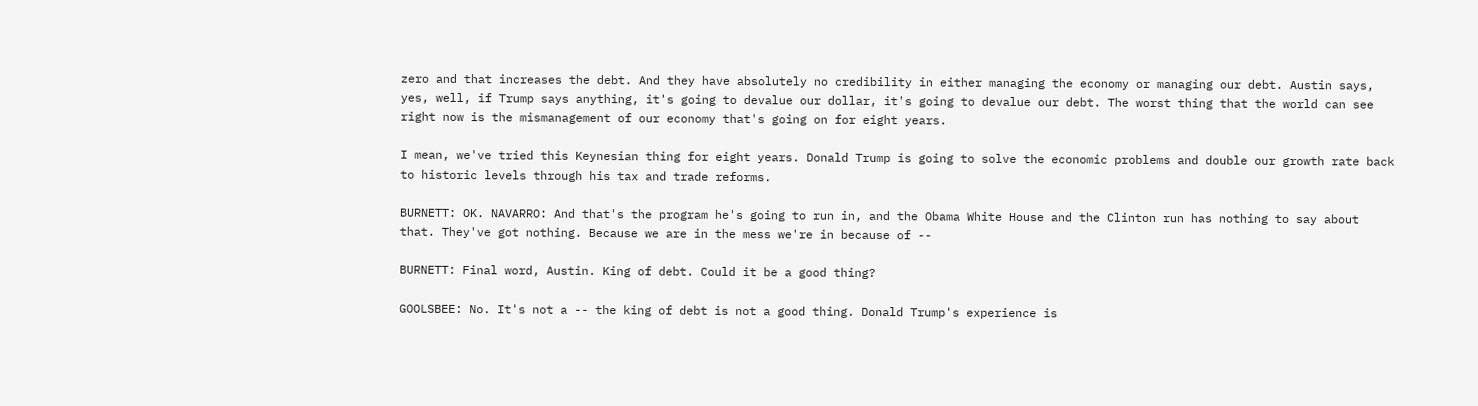zero and that increases the debt. And they have absolutely no credibility in either managing the economy or managing our debt. Austin says, yes, well, if Trump says anything, it's going to devalue our dollar, it's going to devalue our debt. The worst thing that the world can see right now is the mismanagement of our economy that's going on for eight years.

I mean, we've tried this Keynesian thing for eight years. Donald Trump is going to solve the economic problems and double our growth rate back to historic levels through his tax and trade reforms.

BURNETT: OK. NAVARRO: And that's the program he's going to run in, and the Obama White House and the Clinton run has nothing to say about that. They've got nothing. Because we are in the mess we're in because of --

BURNETT: Final word, Austin. King of debt. Could it be a good thing?

GOOLSBEE: No. It's not a -- the king of debt is not a good thing. Donald Trump's experience is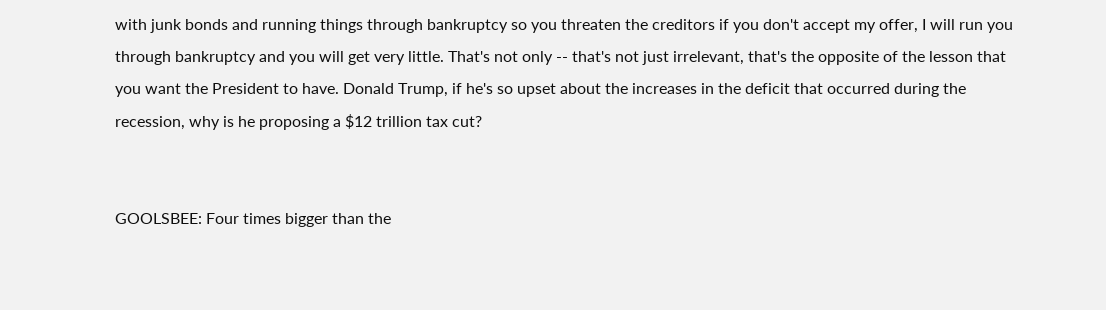with junk bonds and running things through bankruptcy so you threaten the creditors if you don't accept my offer, I will run you through bankruptcy and you will get very little. That's not only -- that's not just irrelevant, that's the opposite of the lesson that you want the President to have. Donald Trump, if he's so upset about the increases in the deficit that occurred during the recession, why is he proposing a $12 trillion tax cut?


GOOLSBEE: Four times bigger than the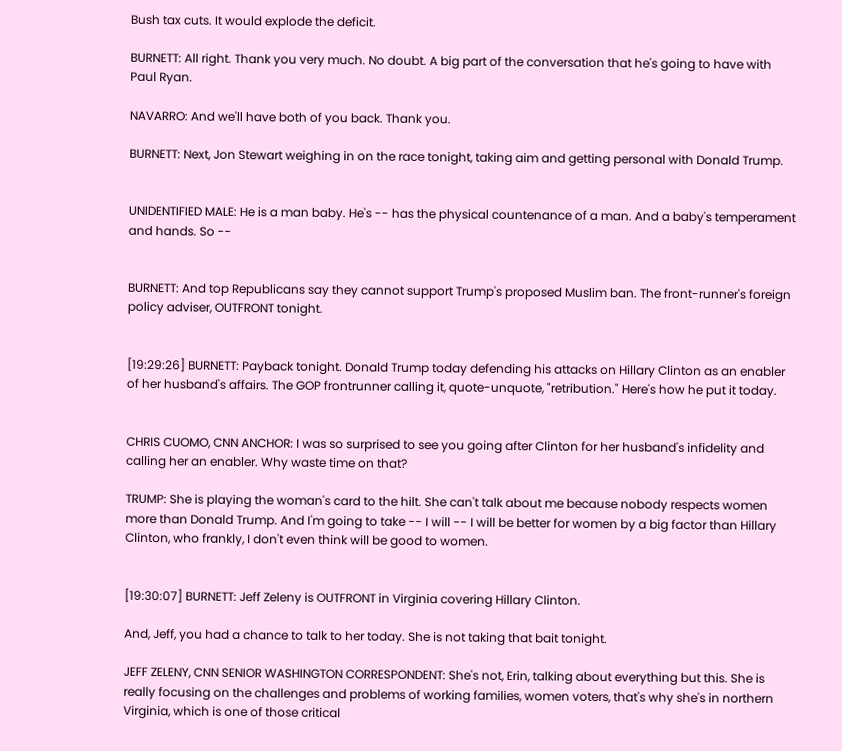Bush tax cuts. It would explode the deficit.

BURNETT: All right. Thank you very much. No doubt. A big part of the conversation that he's going to have with Paul Ryan.

NAVARRO: And we'll have both of you back. Thank you.

BURNETT: Next, Jon Stewart weighing in on the race tonight, taking aim and getting personal with Donald Trump.


UNIDENTIFIED MALE: He is a man baby. He's -- has the physical countenance of a man. And a baby's temperament and hands. So --


BURNETT: And top Republicans say they cannot support Trump's proposed Muslim ban. The front-runner's foreign policy adviser, OUTFRONT tonight.


[19:29:26] BURNETT: Payback tonight. Donald Trump today defending his attacks on Hillary Clinton as an enabler of her husband's affairs. The GOP frontrunner calling it, quote-unquote, "retribution." Here's how he put it today.


CHRIS CUOMO, CNN ANCHOR: I was so surprised to see you going after Clinton for her husband's infidelity and calling her an enabler. Why waste time on that?

TRUMP: She is playing the woman's card to the hilt. She can't talk about me because nobody respects women more than Donald Trump. And I'm going to take -- I will -- I will be better for women by a big factor than Hillary Clinton, who frankly, I don't even think will be good to women.


[19:30:07] BURNETT: Jeff Zeleny is OUTFRONT in Virginia covering Hillary Clinton.

And, Jeff, you had a chance to talk to her today. She is not taking that bait tonight.

JEFF ZELENY, CNN SENIOR WASHINGTON CORRESPONDENT: She's not, Erin, talking about everything but this. She is really focusing on the challenges and problems of working families, women voters, that's why she's in northern Virginia, which is one of those critical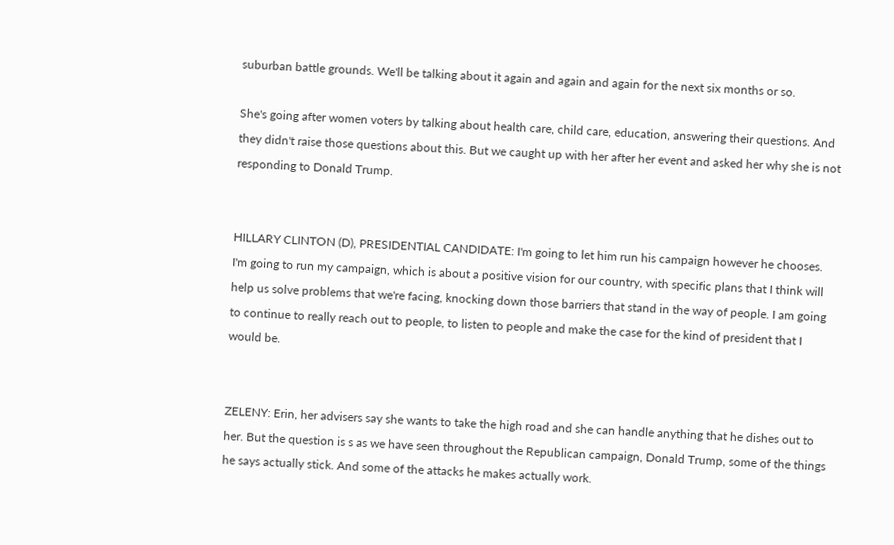suburban battle grounds. We'll be talking about it again and again and again for the next six months or so.

She's going after women voters by talking about health care, child care, education, answering their questions. And they didn't raise those questions about this. But we caught up with her after her event and asked her why she is not responding to Donald Trump.


HILLARY CLINTON (D), PRESIDENTIAL CANDIDATE: I'm going to let him run his campaign however he chooses. I'm going to run my campaign, which is about a positive vision for our country, with specific plans that I think will help us solve problems that we're facing, knocking down those barriers that stand in the way of people. I am going to continue to really reach out to people, to listen to people and make the case for the kind of president that I would be.


ZELENY: Erin, her advisers say she wants to take the high road and she can handle anything that he dishes out to her. But the question is s as we have seen throughout the Republican campaign, Donald Trump, some of the things he says actually stick. And some of the attacks he makes actually work.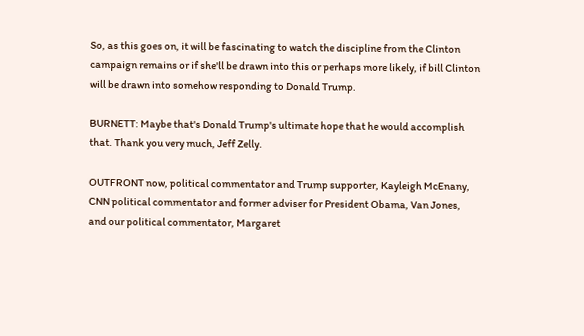So, as this goes on, it will be fascinating to watch the discipline from the Clinton campaign remains or if she'll be drawn into this or perhaps more likely, if bill Clinton will be drawn into somehow responding to Donald Trump.

BURNETT: Maybe that's Donald Trump's ultimate hope that he would accomplish that. Thank you very much, Jeff Zelly.

OUTFRONT now, political commentator and Trump supporter, Kayleigh McEnany, CNN political commentator and former adviser for President Obama, Van Jones, and our political commentator, Margaret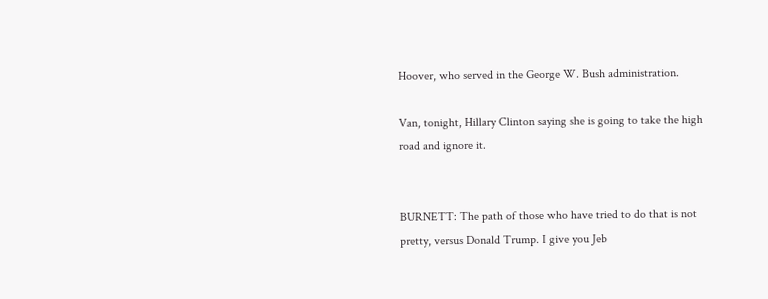Hoover, who served in the George W. Bush administration.

Van, tonight, Hillary Clinton saying she is going to take the high road and ignore it.


BURNETT: The path of those who have tried to do that is not pretty, versus Donald Trump. I give you Jeb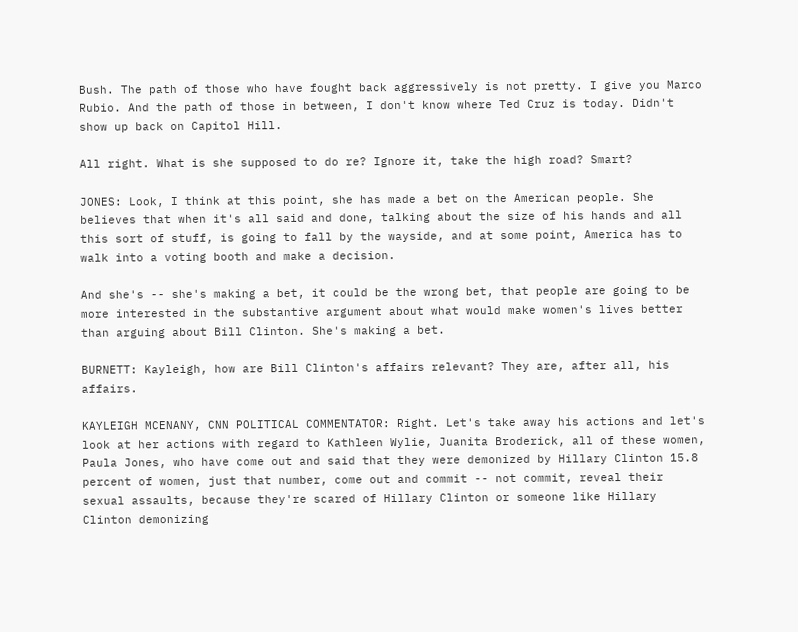Bush. The path of those who have fought back aggressively is not pretty. I give you Marco Rubio. And the path of those in between, I don't know where Ted Cruz is today. Didn't show up back on Capitol Hill.

All right. What is she supposed to do re? Ignore it, take the high road? Smart?

JONES: Look, I think at this point, she has made a bet on the American people. She believes that when it's all said and done, talking about the size of his hands and all this sort of stuff, is going to fall by the wayside, and at some point, America has to walk into a voting booth and make a decision.

And she's -- she's making a bet, it could be the wrong bet, that people are going to be more interested in the substantive argument about what would make women's lives better than arguing about Bill Clinton. She's making a bet.

BURNETT: Kayleigh, how are Bill Clinton's affairs relevant? They are, after all, his affairs.

KAYLEIGH MCENANY, CNN POLITICAL COMMENTATOR: Right. Let's take away his actions and let's look at her actions with regard to Kathleen Wylie, Juanita Broderick, all of these women, Paula Jones, who have come out and said that they were demonized by Hillary Clinton 15.8 percent of women, just that number, come out and commit -- not commit, reveal their sexual assaults, because they're scared of Hillary Clinton or someone like Hillary Clinton demonizing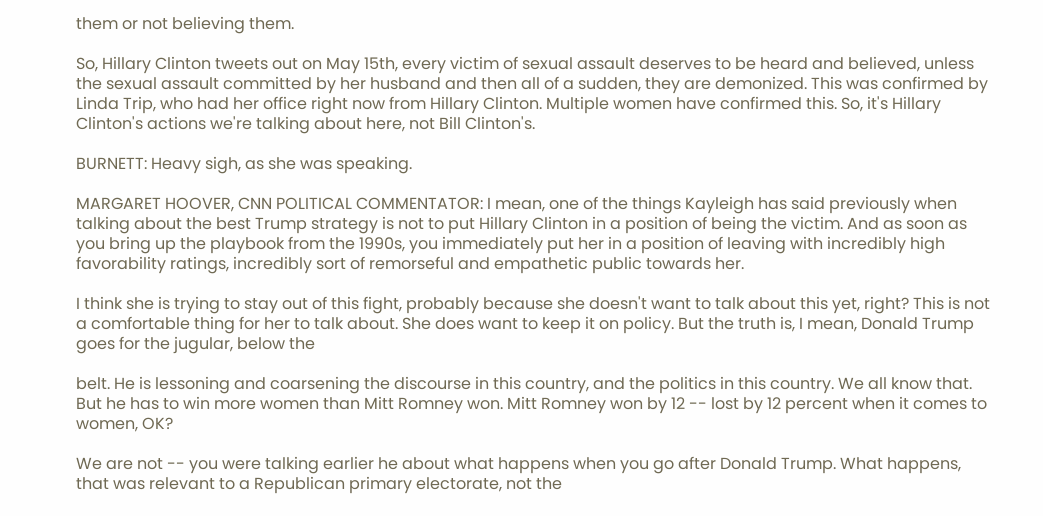them or not believing them.

So, Hillary Clinton tweets out on May 15th, every victim of sexual assault deserves to be heard and believed, unless the sexual assault committed by her husband and then all of a sudden, they are demonized. This was confirmed by Linda Trip, who had her office right now from Hillary Clinton. Multiple women have confirmed this. So, it's Hillary Clinton's actions we're talking about here, not Bill Clinton's.

BURNETT: Heavy sigh, as she was speaking.

MARGARET HOOVER, CNN POLITICAL COMMENTATOR: I mean, one of the things Kayleigh has said previously when talking about the best Trump strategy is not to put Hillary Clinton in a position of being the victim. And as soon as you bring up the playbook from the 1990s, you immediately put her in a position of leaving with incredibly high favorability ratings, incredibly sort of remorseful and empathetic public towards her.

I think she is trying to stay out of this fight, probably because she doesn't want to talk about this yet, right? This is not a comfortable thing for her to talk about. She does want to keep it on policy. But the truth is, I mean, Donald Trump goes for the jugular, below the

belt. He is lessoning and coarsening the discourse in this country, and the politics in this country. We all know that. But he has to win more women than Mitt Romney won. Mitt Romney won by 12 -- lost by 12 percent when it comes to women, OK?

We are not -- you were talking earlier he about what happens when you go after Donald Trump. What happens, that was relevant to a Republican primary electorate, not the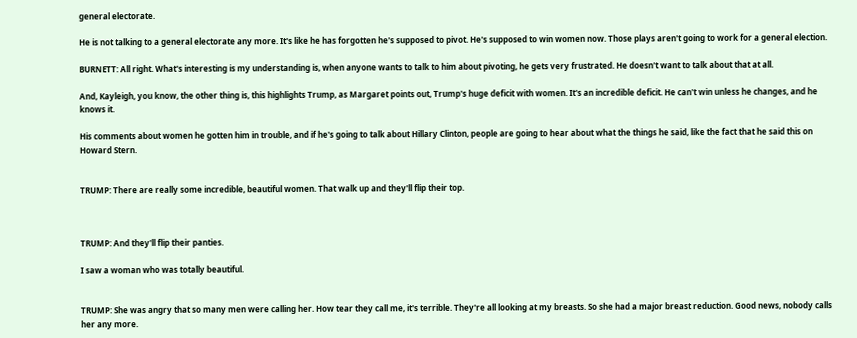general electorate.

He is not talking to a general electorate any more. It's like he has forgotten he's supposed to pivot. He's supposed to win women now. Those plays aren't going to work for a general election.

BURNETT: All right. What's interesting is my understanding is, when anyone wants to talk to him about pivoting, he gets very frustrated. He doesn't want to talk about that at all.

And, Kayleigh, you know, the other thing is, this highlights Trump, as Margaret points out, Trump's huge deficit with women. It's an incredible deficit. He can't win unless he changes, and he knows it.

His comments about women he gotten him in trouble, and if he's going to talk about Hillary Clinton, people are going to hear about what the things he said, like the fact that he said this on Howard Stern.


TRUMP: There are really some incredible, beautiful women. That walk up and they'll flip their top.



TRUMP: And they'll flip their panties.

I saw a woman who was totally beautiful.


TRUMP: She was angry that so many men were calling her. How tear they call me, it's terrible. They're all looking at my breasts. So she had a major breast reduction. Good news, nobody calls her any more.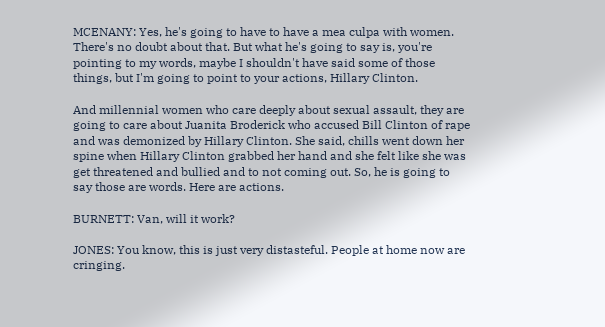MCENANY: Yes, he's going to have to have a mea culpa with women. There's no doubt about that. But what he's going to say is, you're pointing to my words, maybe I shouldn't have said some of those things, but I'm going to point to your actions, Hillary Clinton.

And millennial women who care deeply about sexual assault, they are going to care about Juanita Broderick who accused Bill Clinton of rape and was demonized by Hillary Clinton. She said, chills went down her spine when Hillary Clinton grabbed her hand and she felt like she was get threatened and bullied and to not coming out. So, he is going to say those are words. Here are actions.

BURNETT: Van, will it work?

JONES: You know, this is just very distasteful. People at home now are cringing.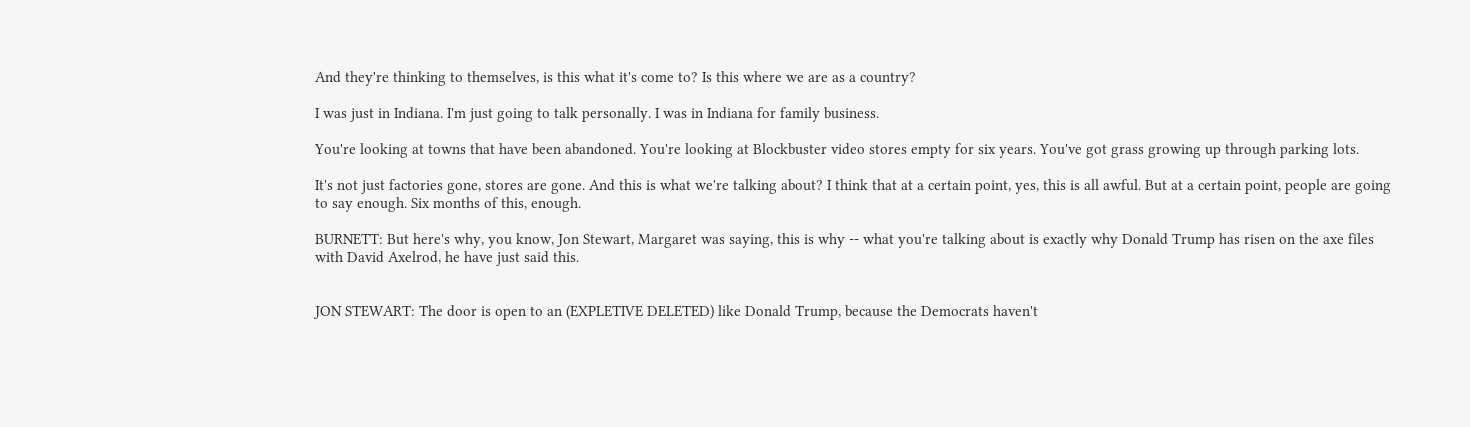And they're thinking to themselves, is this what it's come to? Is this where we are as a country?

I was just in Indiana. I'm just going to talk personally. I was in Indiana for family business.

You're looking at towns that have been abandoned. You're looking at Blockbuster video stores empty for six years. You've got grass growing up through parking lots.

It's not just factories gone, stores are gone. And this is what we're talking about? I think that at a certain point, yes, this is all awful. But at a certain point, people are going to say enough. Six months of this, enough.

BURNETT: But here's why, you know, Jon Stewart, Margaret was saying, this is why -- what you're talking about is exactly why Donald Trump has risen on the axe files with David Axelrod, he have just said this.


JON STEWART: The door is open to an (EXPLETIVE DELETED) like Donald Trump, because the Democrats haven't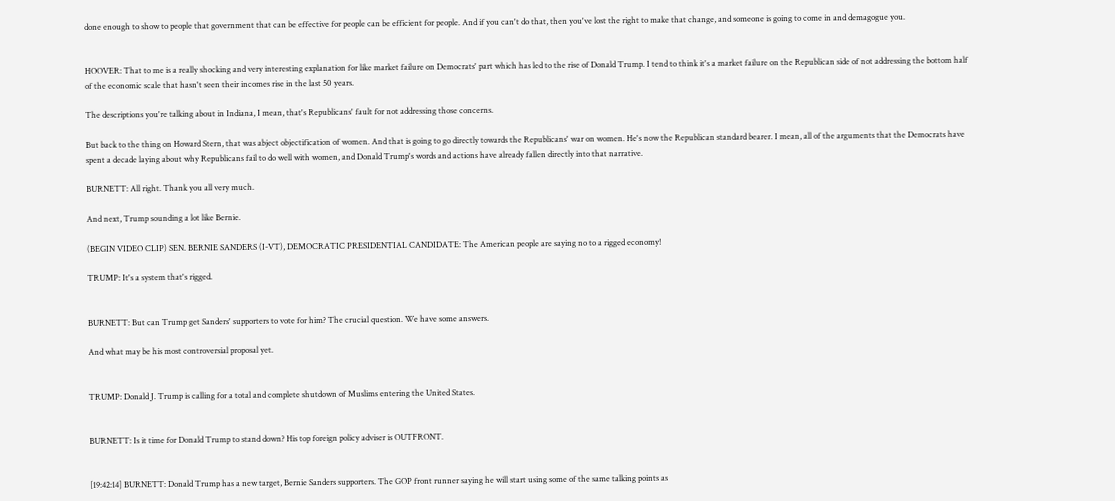done enough to show to people that government that can be effective for people can be efficient for people. And if you can't do that, then you've lost the right to make that change, and someone is going to come in and demagogue you.


HOOVER: That to me is a really shocking and very interesting explanation for like market failure on Democrats' part which has led to the rise of Donald Trump. I tend to think it's a market failure on the Republican side of not addressing the bottom half of the economic scale that hasn't seen their incomes rise in the last 50 years.

The descriptions you're talking about in Indiana, I mean, that's Republicans' fault for not addressing those concerns.

But back to the thing on Howard Stern, that was abject objectification of women. And that is going to go directly towards the Republicans' war on women. He's now the Republican standard bearer. I mean, all of the arguments that the Democrats have spent a decade laying about why Republicans fail to do well with women, and Donald Trump's words and actions have already fallen directly into that narrative.

BURNETT: All right. Thank you all very much.

And next, Trump sounding a lot like Bernie.

(BEGIN VIDEO CLIP) SEN. BERNIE SANDERS (I-VT), DEMOCRATIC PRESIDENTIAL CANDIDATE: The American people are saying no to a rigged economy!

TRUMP: It's a system that's rigged.


BURNETT: But can Trump get Sanders' supporters to vote for him? The crucial question. We have some answers.

And what may be his most controversial proposal yet.


TRUMP: Donald J. Trump is calling for a total and complete shutdown of Muslims entering the United States.


BURNETT: Is it time for Donald Trump to stand down? His top foreign policy adviser is OUTFRONT.


[19:42:14] BURNETT: Donald Trump has a new target, Bernie Sanders supporters. The GOP front runner saying he will start using some of the same talking points as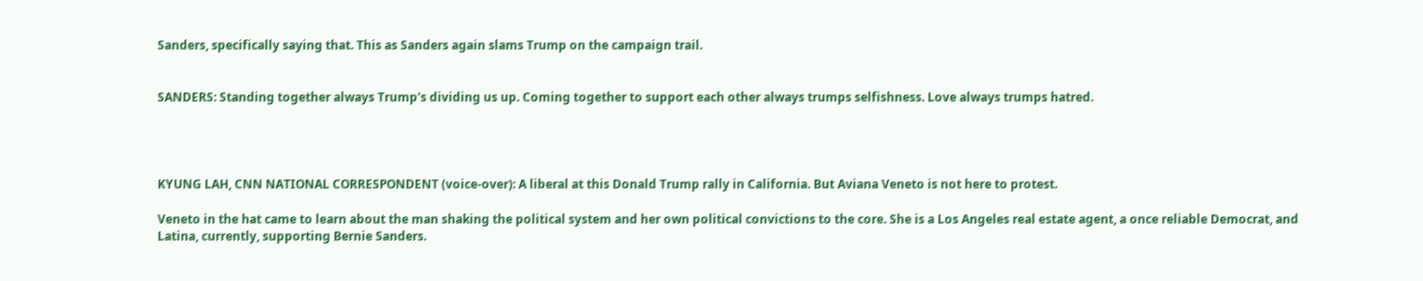Sanders, specifically saying that. This as Sanders again slams Trump on the campaign trail.


SANDERS: Standing together always Trump's dividing us up. Coming together to support each other always trumps selfishness. Love always trumps hatred.




KYUNG LAH, CNN NATIONAL CORRESPONDENT (voice-over): A liberal at this Donald Trump rally in California. But Aviana Veneto is not here to protest.

Veneto in the hat came to learn about the man shaking the political system and her own political convictions to the core. She is a Los Angeles real estate agent, a once reliable Democrat, and Latina, currently, supporting Bernie Sanders.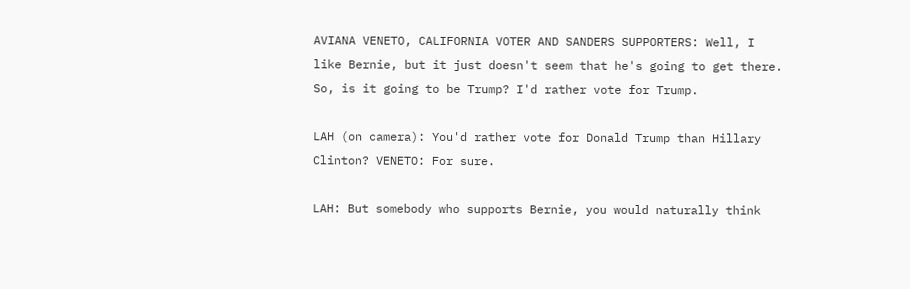AVIANA VENETO, CALIFORNIA VOTER AND SANDERS SUPPORTERS: Well, I like Bernie, but it just doesn't seem that he's going to get there. So, is it going to be Trump? I'd rather vote for Trump.

LAH (on camera): You'd rather vote for Donald Trump than Hillary Clinton? VENETO: For sure.

LAH: But somebody who supports Bernie, you would naturally think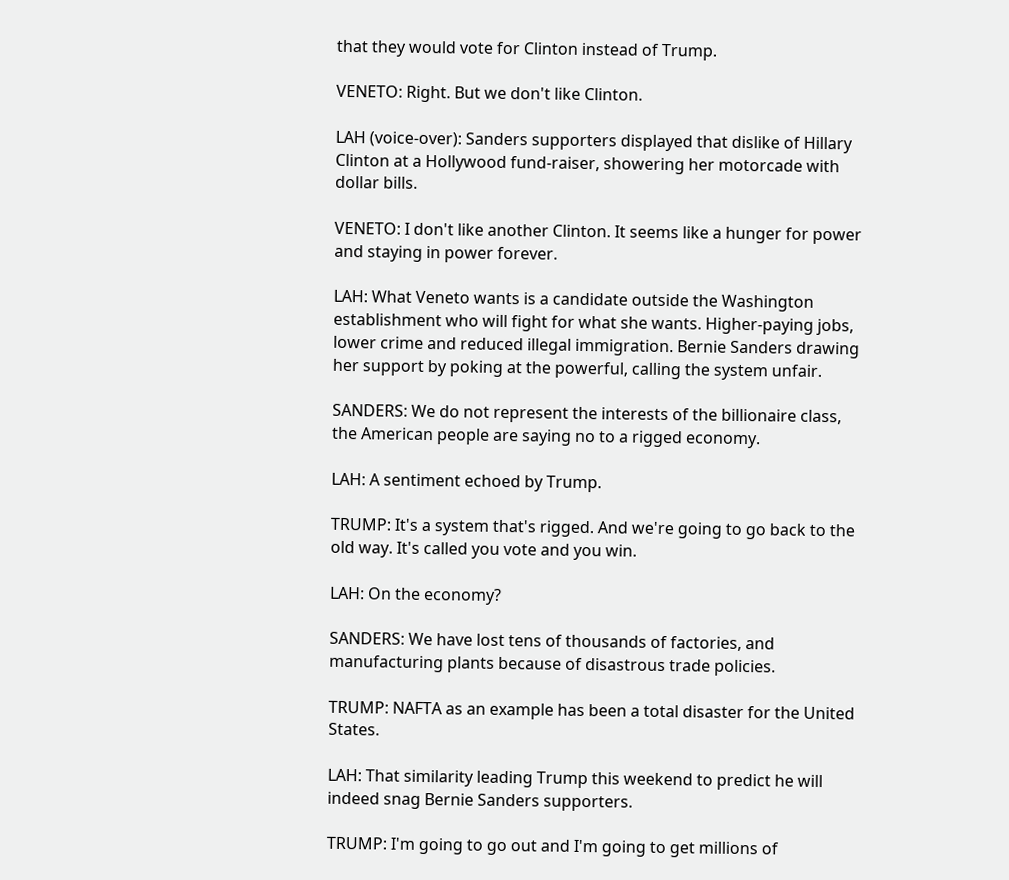that they would vote for Clinton instead of Trump.

VENETO: Right. But we don't like Clinton.

LAH (voice-over): Sanders supporters displayed that dislike of Hillary Clinton at a Hollywood fund-raiser, showering her motorcade with dollar bills.

VENETO: I don't like another Clinton. It seems like a hunger for power and staying in power forever.

LAH: What Veneto wants is a candidate outside the Washington establishment who will fight for what she wants. Higher-paying jobs, lower crime and reduced illegal immigration. Bernie Sanders drawing her support by poking at the powerful, calling the system unfair.

SANDERS: We do not represent the interests of the billionaire class, the American people are saying no to a rigged economy.

LAH: A sentiment echoed by Trump.

TRUMP: It's a system that's rigged. And we're going to go back to the old way. It's called you vote and you win.

LAH: On the economy?

SANDERS: We have lost tens of thousands of factories, and manufacturing plants because of disastrous trade policies.

TRUMP: NAFTA as an example has been a total disaster for the United States.

LAH: That similarity leading Trump this weekend to predict he will indeed snag Bernie Sanders supporters.

TRUMP: I'm going to go out and I'm going to get millions of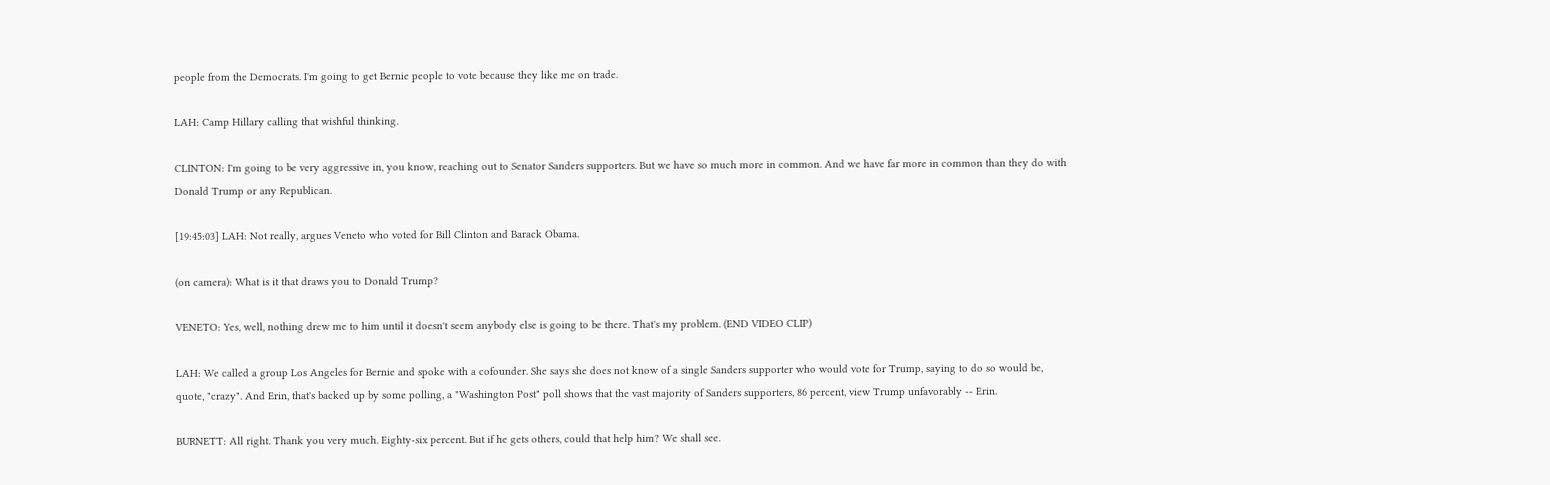people from the Democrats. I'm going to get Bernie people to vote because they like me on trade.

LAH: Camp Hillary calling that wishful thinking.

CLINTON: I'm going to be very aggressive in, you know, reaching out to Senator Sanders supporters. But we have so much more in common. And we have far more in common than they do with Donald Trump or any Republican.

[19:45:03] LAH: Not really, argues Veneto who voted for Bill Clinton and Barack Obama.

(on camera): What is it that draws you to Donald Trump?

VENETO: Yes, well, nothing drew me to him until it doesn't seem anybody else is going to be there. That's my problem. (END VIDEO CLIP)

LAH: We called a group Los Angeles for Bernie and spoke with a cofounder. She says she does not know of a single Sanders supporter who would vote for Trump, saying to do so would be, quote, "crazy". And Erin, that's backed up by some polling, a "Washington Post" poll shows that the vast majority of Sanders supporters, 86 percent, view Trump unfavorably -- Erin.

BURNETT: All right. Thank you very much. Eighty-six percent. But if he gets others, could that help him? We shall see.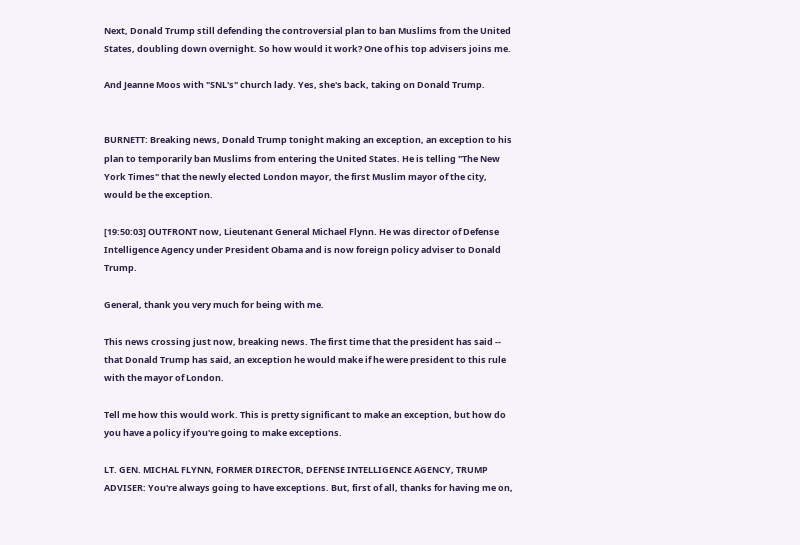Next, Donald Trump still defending the controversial plan to ban Muslims from the United States, doubling down overnight. So how would it work? One of his top advisers joins me.

And Jeanne Moos with "SNL's" church lady. Yes, she's back, taking on Donald Trump.


BURNETT: Breaking news, Donald Trump tonight making an exception, an exception to his plan to temporarily ban Muslims from entering the United States. He is telling "The New York Times" that the newly elected London mayor, the first Muslim mayor of the city, would be the exception.

[19:50:03] OUTFRONT now, Lieutenant General Michael Flynn. He was director of Defense Intelligence Agency under President Obama and is now foreign policy adviser to Donald Trump.

General, thank you very much for being with me.

This news crossing just now, breaking news. The first time that the president has said -- that Donald Trump has said, an exception he would make if he were president to this rule with the mayor of London.

Tell me how this would work. This is pretty significant to make an exception, but how do you have a policy if you're going to make exceptions.

LT. GEN. MICHAL FLYNN, FORMER DIRECTOR, DEFENSE INTELLIGENCE AGENCY, TRUMP ADVISER: You're always going to have exceptions. But, first of all, thanks for having me on,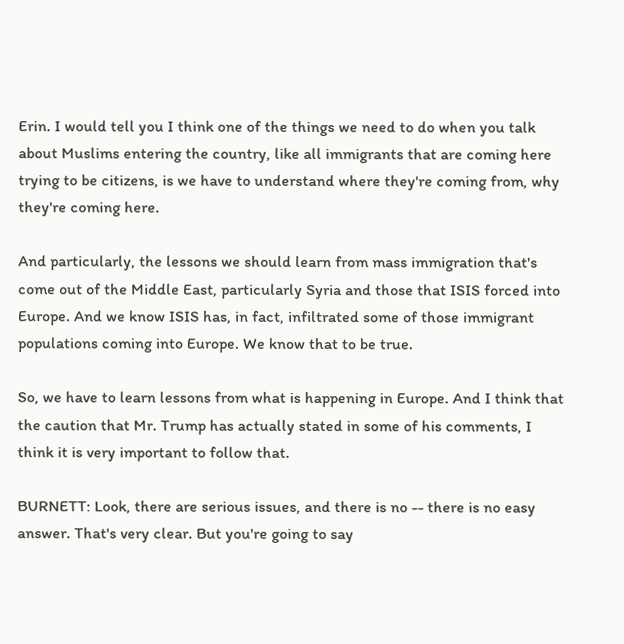Erin. I would tell you I think one of the things we need to do when you talk about Muslims entering the country, like all immigrants that are coming here trying to be citizens, is we have to understand where they're coming from, why they're coming here.

And particularly, the lessons we should learn from mass immigration that's come out of the Middle East, particularly Syria and those that ISIS forced into Europe. And we know ISIS has, in fact, infiltrated some of those immigrant populations coming into Europe. We know that to be true.

So, we have to learn lessons from what is happening in Europe. And I think that the caution that Mr. Trump has actually stated in some of his comments, I think it is very important to follow that.

BURNETT: Look, there are serious issues, and there is no -- there is no easy answer. That's very clear. But you're going to say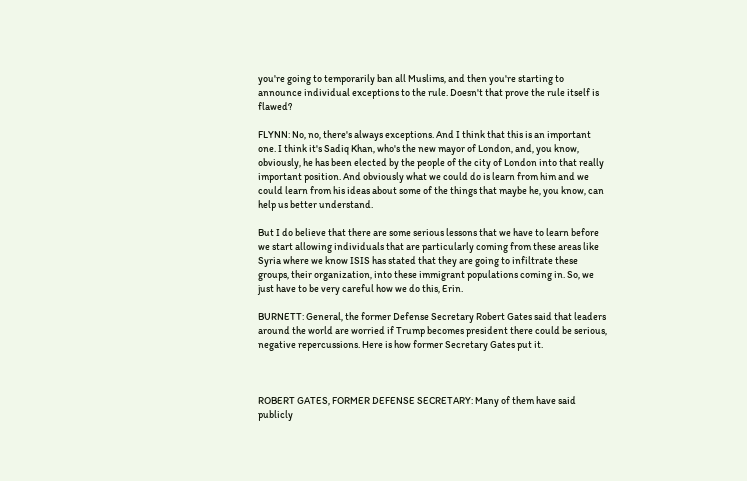you're going to temporarily ban all Muslims, and then you're starting to announce individual exceptions to the rule. Doesn't that prove the rule itself is flawed?

FLYNN: No, no, there's always exceptions. And I think that this is an important one. I think it's Sadiq Khan, who's the new mayor of London, and, you know, obviously, he has been elected by the people of the city of London into that really important position. And obviously what we could do is learn from him and we could learn from his ideas about some of the things that maybe he, you know, can help us better understand.

But I do believe that there are some serious lessons that we have to learn before we start allowing individuals that are particularly coming from these areas like Syria where we know ISIS has stated that they are going to infiltrate these groups, their organization, into these immigrant populations coming in. So, we just have to be very careful how we do this, Erin.

BURNETT: General, the former Defense Secretary Robert Gates said that leaders around the world are worried if Trump becomes president there could be serious, negative repercussions. Here is how former Secretary Gates put it.



ROBERT GATES, FORMER DEFENSE SECRETARY: Many of them have said publicly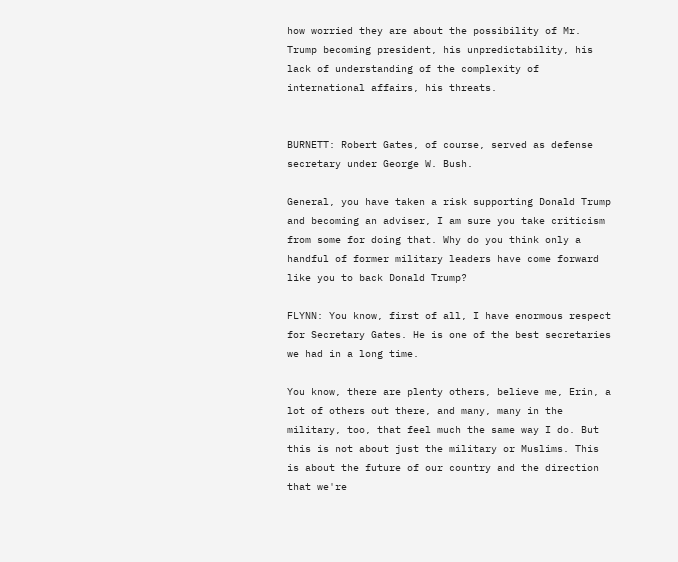how worried they are about the possibility of Mr. Trump becoming president, his unpredictability, his lack of understanding of the complexity of international affairs, his threats.


BURNETT: Robert Gates, of course, served as defense secretary under George W. Bush.

General, you have taken a risk supporting Donald Trump and becoming an adviser, I am sure you take criticism from some for doing that. Why do you think only a handful of former military leaders have come forward like you to back Donald Trump?

FLYNN: You know, first of all, I have enormous respect for Secretary Gates. He is one of the best secretaries we had in a long time.

You know, there are plenty others, believe me, Erin, a lot of others out there, and many, many in the military, too, that feel much the same way I do. But this is not about just the military or Muslims. This is about the future of our country and the direction that we're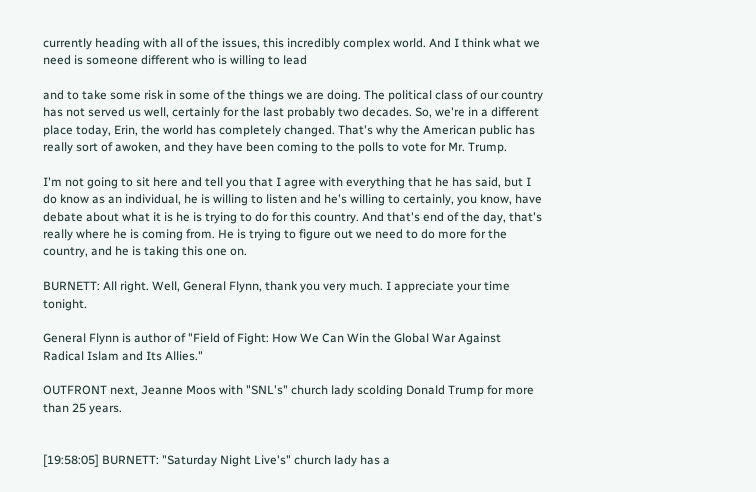currently heading with all of the issues, this incredibly complex world. And I think what we need is someone different who is willing to lead

and to take some risk in some of the things we are doing. The political class of our country has not served us well, certainly for the last probably two decades. So, we're in a different place today, Erin, the world has completely changed. That's why the American public has really sort of awoken, and they have been coming to the polls to vote for Mr. Trump.

I'm not going to sit here and tell you that I agree with everything that he has said, but I do know as an individual, he is willing to listen and he's willing to certainly, you know, have debate about what it is he is trying to do for this country. And that's end of the day, that's really where he is coming from. He is trying to figure out we need to do more for the country, and he is taking this one on.

BURNETT: All right. Well, General Flynn, thank you very much. I appreciate your time tonight.

General Flynn is author of "Field of Fight: How We Can Win the Global War Against Radical Islam and Its Allies."

OUTFRONT next, Jeanne Moos with "SNL's" church lady scolding Donald Trump for more than 25 years.


[19:58:05] BURNETT: "Saturday Night Live's" church lady has a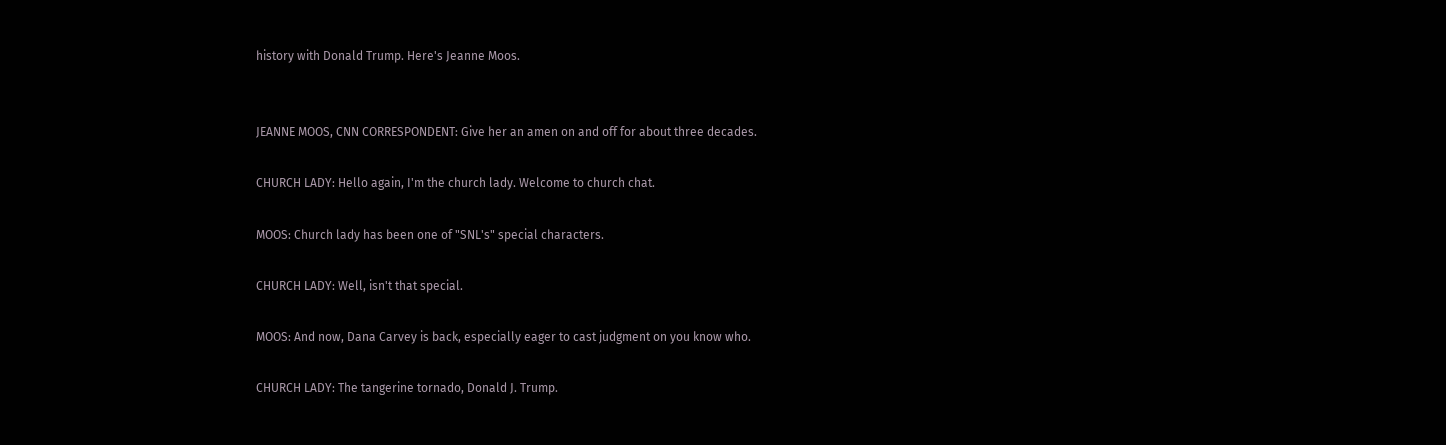history with Donald Trump. Here's Jeanne Moos.


JEANNE MOOS, CNN CORRESPONDENT: Give her an amen on and off for about three decades.

CHURCH LADY: Hello again, I'm the church lady. Welcome to church chat.

MOOS: Church lady has been one of "SNL's" special characters.

CHURCH LADY: Well, isn't that special.

MOOS: And now, Dana Carvey is back, especially eager to cast judgment on you know who.

CHURCH LADY: The tangerine tornado, Donald J. Trump.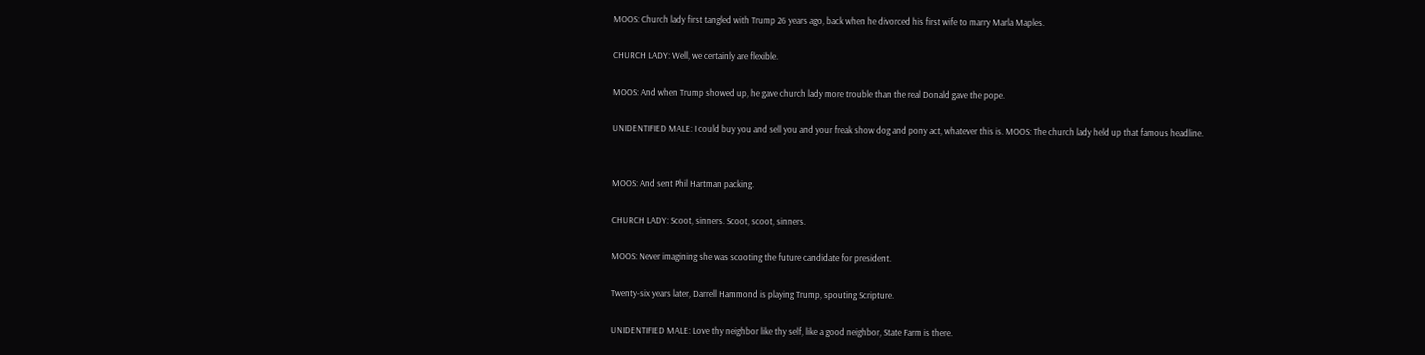MOOS: Church lady first tangled with Trump 26 years ago, back when he divorced his first wife to marry Marla Maples.

CHURCH LADY: Well, we certainly are flexible.

MOOS: And when Trump showed up, he gave church lady more trouble than the real Donald gave the pope.

UNIDENTIFIED MALE: I could buy you and sell you and your freak show dog and pony act, whatever this is. MOOS: The church lady held up that famous headline.


MOOS: And sent Phil Hartman packing.

CHURCH LADY: Scoot, sinners. Scoot, scoot, sinners.

MOOS: Never imagining she was scooting the future candidate for president.

Twenty-six years later, Darrell Hammond is playing Trump, spouting Scripture.

UNIDENTIFIED MALE: Love thy neighbor like thy self, like a good neighbor, State Farm is there.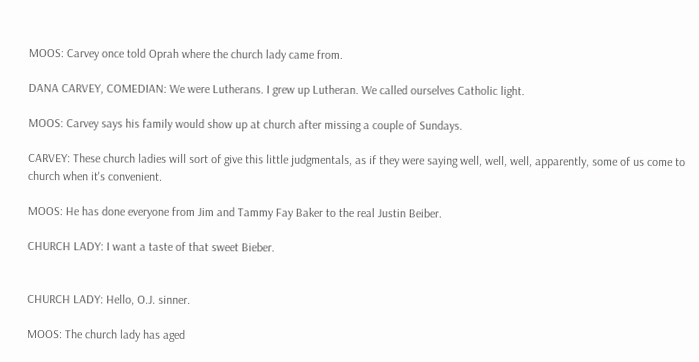MOOS: Carvey once told Oprah where the church lady came from.

DANA CARVEY, COMEDIAN: We were Lutherans. I grew up Lutheran. We called ourselves Catholic light.

MOOS: Carvey says his family would show up at church after missing a couple of Sundays.

CARVEY: These church ladies will sort of give this little judgmentals, as if they were saying well, well, well, apparently, some of us come to church when it's convenient.

MOOS: He has done everyone from Jim and Tammy Fay Baker to the real Justin Beiber.

CHURCH LADY: I want a taste of that sweet Bieber.


CHURCH LADY: Hello, O.J. sinner.

MOOS: The church lady has aged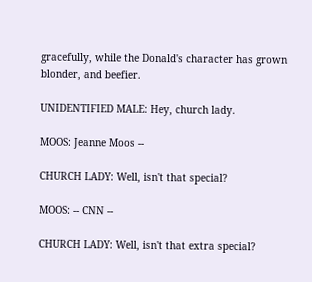gracefully, while the Donald's character has grown blonder, and beefier.

UNIDENTIFIED MALE: Hey, church lady.

MOOS: Jeanne Moos --

CHURCH LADY: Well, isn't that special?

MOOS: -- CNN --

CHURCH LADY: Well, isn't that extra special?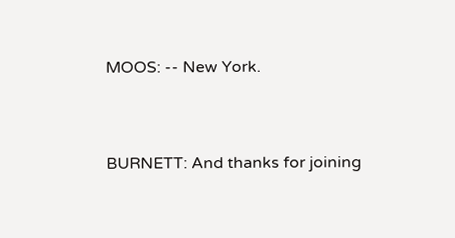MOOS: -- New York.


BURNETT: And thanks for joining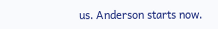us. Anderson starts now.